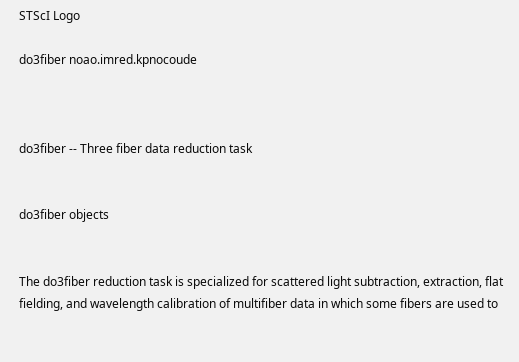STScI Logo

do3fiber noao.imred.kpnocoude



do3fiber -- Three fiber data reduction task


do3fiber objects


The do3fiber reduction task is specialized for scattered light subtraction, extraction, flat fielding, and wavelength calibration of multifiber data in which some fibers are used to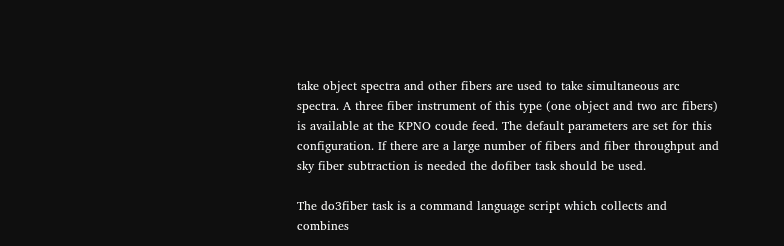take object spectra and other fibers are used to take simultaneous arc spectra. A three fiber instrument of this type (one object and two arc fibers) is available at the KPNO coude feed. The default parameters are set for this configuration. If there are a large number of fibers and fiber throughput and sky fiber subtraction is needed the dofiber task should be used.

The do3fiber task is a command language script which collects and combines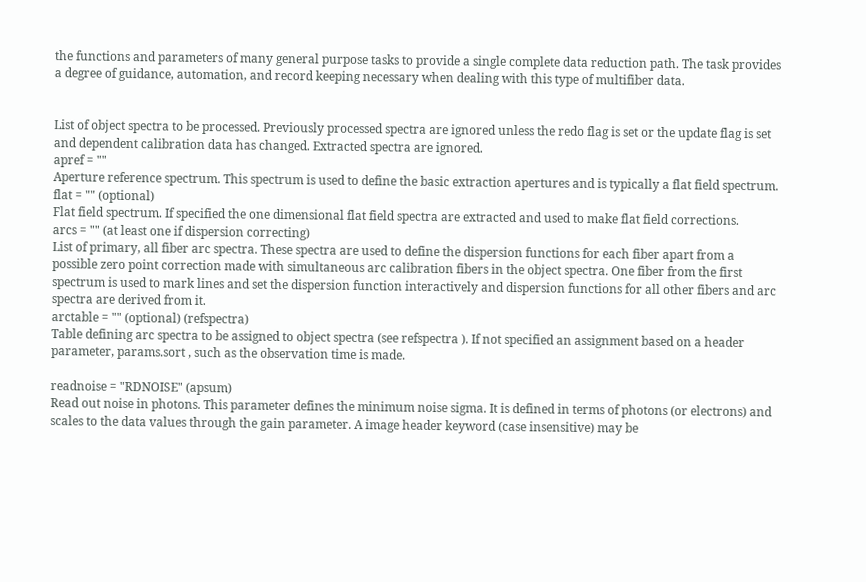the functions and parameters of many general purpose tasks to provide a single complete data reduction path. The task provides a degree of guidance, automation, and record keeping necessary when dealing with this type of multifiber data.


List of object spectra to be processed. Previously processed spectra are ignored unless the redo flag is set or the update flag is set and dependent calibration data has changed. Extracted spectra are ignored.
apref = ""
Aperture reference spectrum. This spectrum is used to define the basic extraction apertures and is typically a flat field spectrum.
flat = "" (optional)
Flat field spectrum. If specified the one dimensional flat field spectra are extracted and used to make flat field corrections.
arcs = "" (at least one if dispersion correcting)
List of primary, all fiber arc spectra. These spectra are used to define the dispersion functions for each fiber apart from a possible zero point correction made with simultaneous arc calibration fibers in the object spectra. One fiber from the first spectrum is used to mark lines and set the dispersion function interactively and dispersion functions for all other fibers and arc spectra are derived from it.
arctable = "" (optional) (refspectra)
Table defining arc spectra to be assigned to object spectra (see refspectra ). If not specified an assignment based on a header parameter, params.sort , such as the observation time is made.

readnoise = "RDNOISE" (apsum)
Read out noise in photons. This parameter defines the minimum noise sigma. It is defined in terms of photons (or electrons) and scales to the data values through the gain parameter. A image header keyword (case insensitive) may be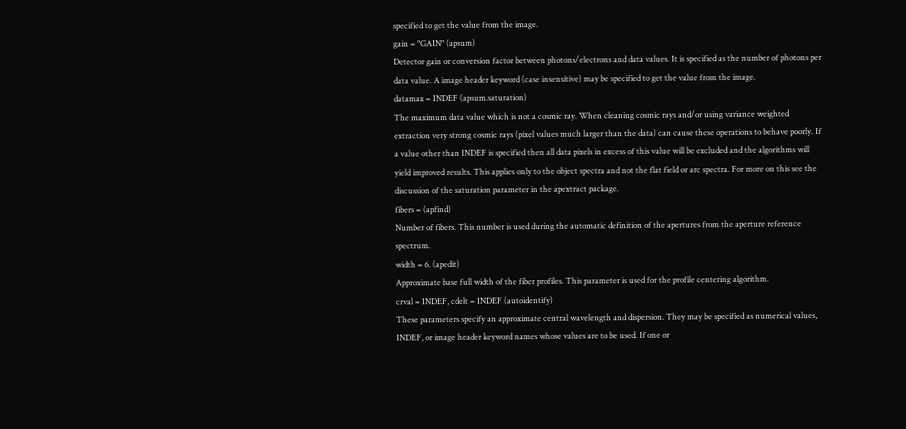specified to get the value from the image.
gain = "GAIN" (apsum)
Detector gain or conversion factor between photons/electrons and data values. It is specified as the number of photons per data value. A image header keyword (case insensitive) may be specified to get the value from the image.
datamax = INDEF (apsum.saturation)
The maximum data value which is not a cosmic ray. When cleaning cosmic rays and/or using variance weighted extraction very strong cosmic rays (pixel values much larger than the data) can cause these operations to behave poorly. If a value other than INDEF is specified then all data pixels in excess of this value will be excluded and the algorithms will yield improved results. This applies only to the object spectra and not the flat field or arc spectra. For more on this see the discussion of the saturation parameter in the apextract package.
fibers = (apfind)
Number of fibers. This number is used during the automatic definition of the apertures from the aperture reference spectrum.
width = 6. (apedit)
Approximate base full width of the fiber profiles. This parameter is used for the profile centering algorithm.
crval = INDEF, cdelt = INDEF (autoidentify)
These parameters specify an approximate central wavelength and dispersion. They may be specified as numerical values, INDEF, or image header keyword names whose values are to be used. If one or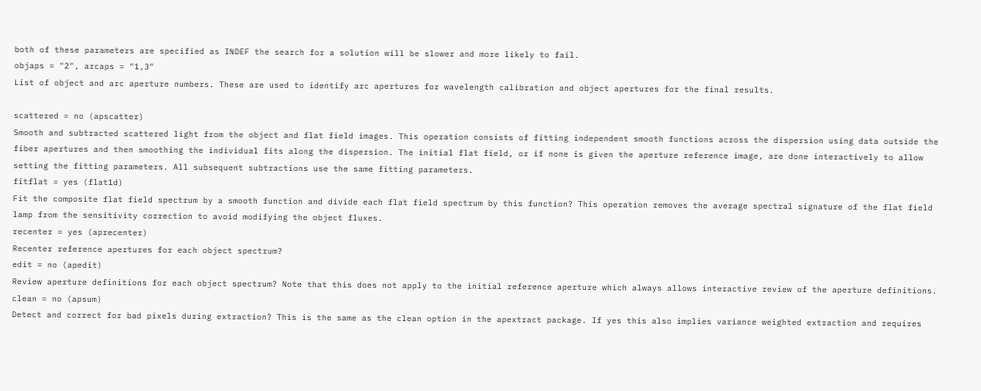both of these parameters are specified as INDEF the search for a solution will be slower and more likely to fail.
objaps = "2", arcaps = "1,3"
List of object and arc aperture numbers. These are used to identify arc apertures for wavelength calibration and object apertures for the final results.

scattered = no (apscatter)
Smooth and subtracted scattered light from the object and flat field images. This operation consists of fitting independent smooth functions across the dispersion using data outside the fiber apertures and then smoothing the individual fits along the dispersion. The initial flat field, or if none is given the aperture reference image, are done interactively to allow setting the fitting parameters. All subsequent subtractions use the same fitting parameters.
fitflat = yes (flat1d)
Fit the composite flat field spectrum by a smooth function and divide each flat field spectrum by this function? This operation removes the average spectral signature of the flat field lamp from the sensitivity correction to avoid modifying the object fluxes.
recenter = yes (aprecenter)
Recenter reference apertures for each object spectrum?
edit = no (apedit)
Review aperture definitions for each object spectrum? Note that this does not apply to the initial reference aperture which always allows interactive review of the aperture definitions.
clean = no (apsum)
Detect and correct for bad pixels during extraction? This is the same as the clean option in the apextract package. If yes this also implies variance weighted extraction and requires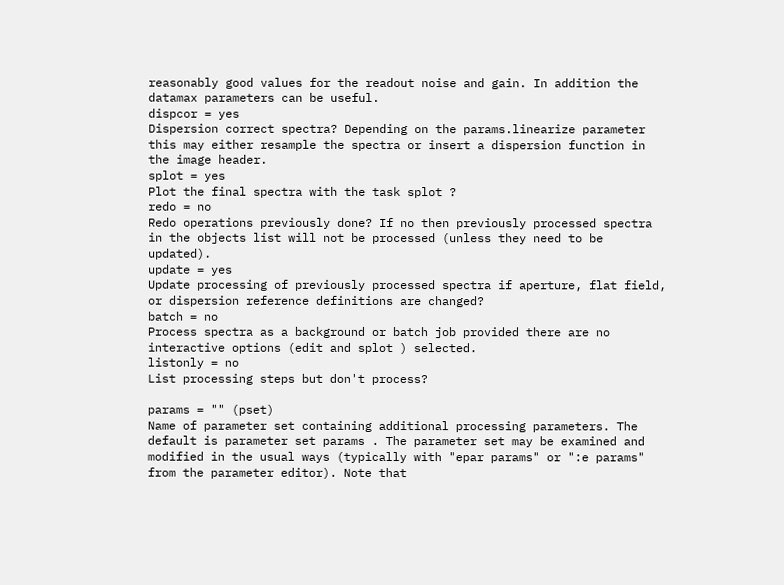reasonably good values for the readout noise and gain. In addition the datamax parameters can be useful.
dispcor = yes
Dispersion correct spectra? Depending on the params.linearize parameter this may either resample the spectra or insert a dispersion function in the image header.
splot = yes
Plot the final spectra with the task splot ?
redo = no
Redo operations previously done? If no then previously processed spectra in the objects list will not be processed (unless they need to be updated).
update = yes
Update processing of previously processed spectra if aperture, flat field, or dispersion reference definitions are changed?
batch = no
Process spectra as a background or batch job provided there are no interactive options (edit and splot ) selected.
listonly = no
List processing steps but don't process?

params = "" (pset)
Name of parameter set containing additional processing parameters. The default is parameter set params . The parameter set may be examined and modified in the usual ways (typically with "epar params" or ":e params" from the parameter editor). Note that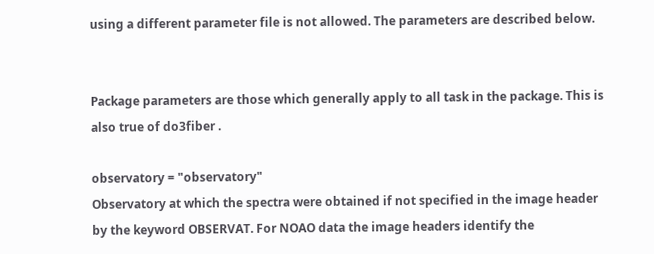using a different parameter file is not allowed. The parameters are described below.


Package parameters are those which generally apply to all task in the package. This is also true of do3fiber .

observatory = "observatory"
Observatory at which the spectra were obtained if not specified in the image header by the keyword OBSERVAT. For NOAO data the image headers identify the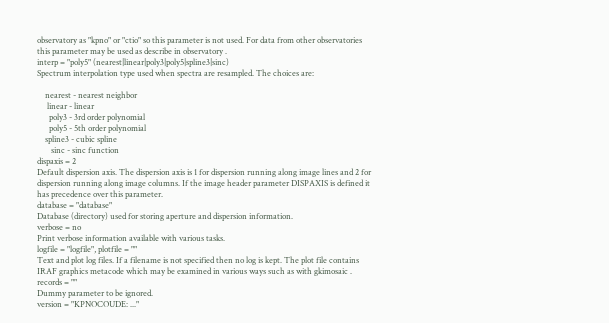observatory as "kpno" or "ctio" so this parameter is not used. For data from other observatories this parameter may be used as describe in observatory .
interp = "poly5" (nearest|linear|poly3|poly5|spline3|sinc)
Spectrum interpolation type used when spectra are resampled. The choices are:

    nearest - nearest neighbor
     linear - linear
      poly3 - 3rd order polynomial
      poly5 - 5th order polynomial
    spline3 - cubic spline
       sinc - sinc function
dispaxis = 2
Default dispersion axis. The dispersion axis is 1 for dispersion running along image lines and 2 for dispersion running along image columns. If the image header parameter DISPAXIS is defined it has precedence over this parameter.
database = "database"
Database (directory) used for storing aperture and dispersion information.
verbose = no
Print verbose information available with various tasks.
logfile = "logfile", plotfile = ""
Text and plot log files. If a filename is not specified then no log is kept. The plot file contains IRAF graphics metacode which may be examined in various ways such as with gkimosaic .
records = ""
Dummy parameter to be ignored.
version = "KPNOCOUDE: ..."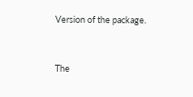Version of the package.


The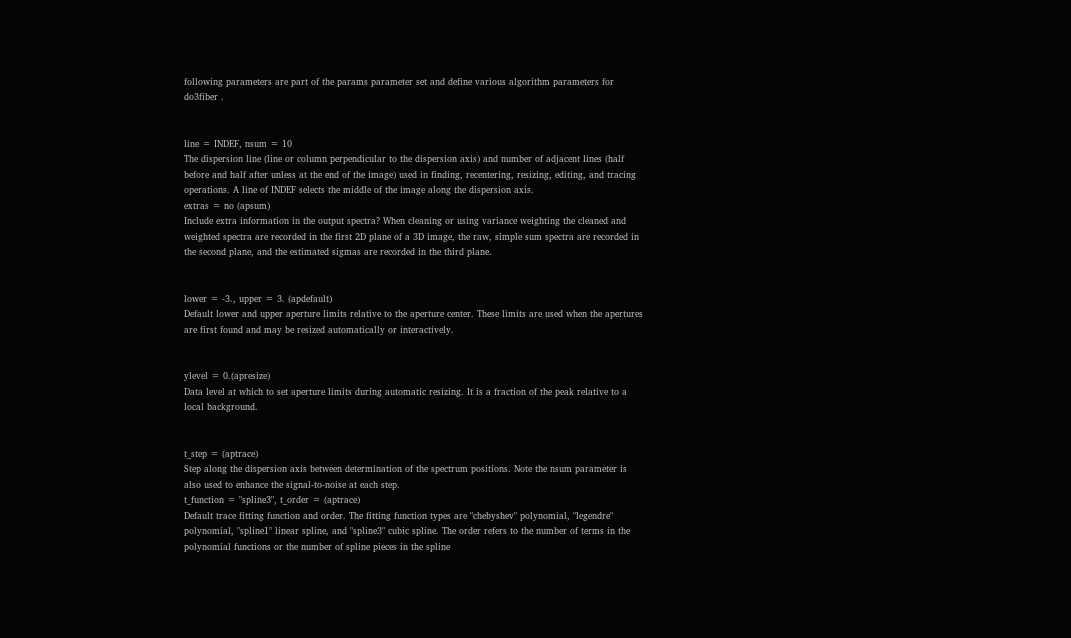following parameters are part of the params parameter set and define various algorithm parameters for do3fiber .


line = INDEF, nsum = 10
The dispersion line (line or column perpendicular to the dispersion axis) and number of adjacent lines (half before and half after unless at the end of the image) used in finding, recentering, resizing, editing, and tracing operations. A line of INDEF selects the middle of the image along the dispersion axis.
extras = no (apsum)
Include extra information in the output spectra? When cleaning or using variance weighting the cleaned and weighted spectra are recorded in the first 2D plane of a 3D image, the raw, simple sum spectra are recorded in the second plane, and the estimated sigmas are recorded in the third plane.


lower = -3., upper = 3. (apdefault)
Default lower and upper aperture limits relative to the aperture center. These limits are used when the apertures are first found and may be resized automatically or interactively.


ylevel = 0.(apresize)
Data level at which to set aperture limits during automatic resizing. It is a fraction of the peak relative to a local background.


t_step = (aptrace)
Step along the dispersion axis between determination of the spectrum positions. Note the nsum parameter is also used to enhance the signal-to-noise at each step.
t_function = "spline3", t_order = (aptrace)
Default trace fitting function and order. The fitting function types are "chebyshev" polynomial, "legendre" polynomial, "spline1" linear spline, and "spline3" cubic spline. The order refers to the number of terms in the polynomial functions or the number of spline pieces in the spline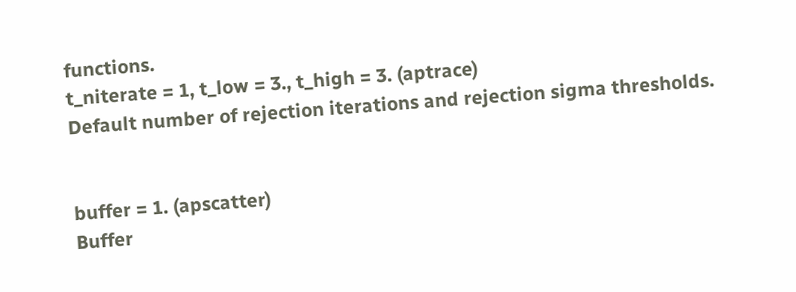functions.
t_niterate = 1, t_low = 3., t_high = 3. (aptrace)
Default number of rejection iterations and rejection sigma thresholds.


buffer = 1. (apscatter)
Buffer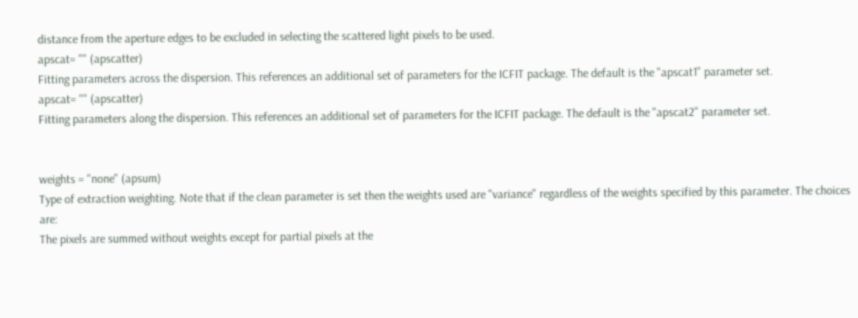distance from the aperture edges to be excluded in selecting the scattered light pixels to be used.
apscat= "" (apscatter)
Fitting parameters across the dispersion. This references an additional set of parameters for the ICFIT package. The default is the "apscat1" parameter set.
apscat= "" (apscatter)
Fitting parameters along the dispersion. This references an additional set of parameters for the ICFIT package. The default is the "apscat2" parameter set.


weights = "none" (apsum)
Type of extraction weighting. Note that if the clean parameter is set then the weights used are "variance" regardless of the weights specified by this parameter. The choices are:
The pixels are summed without weights except for partial pixels at the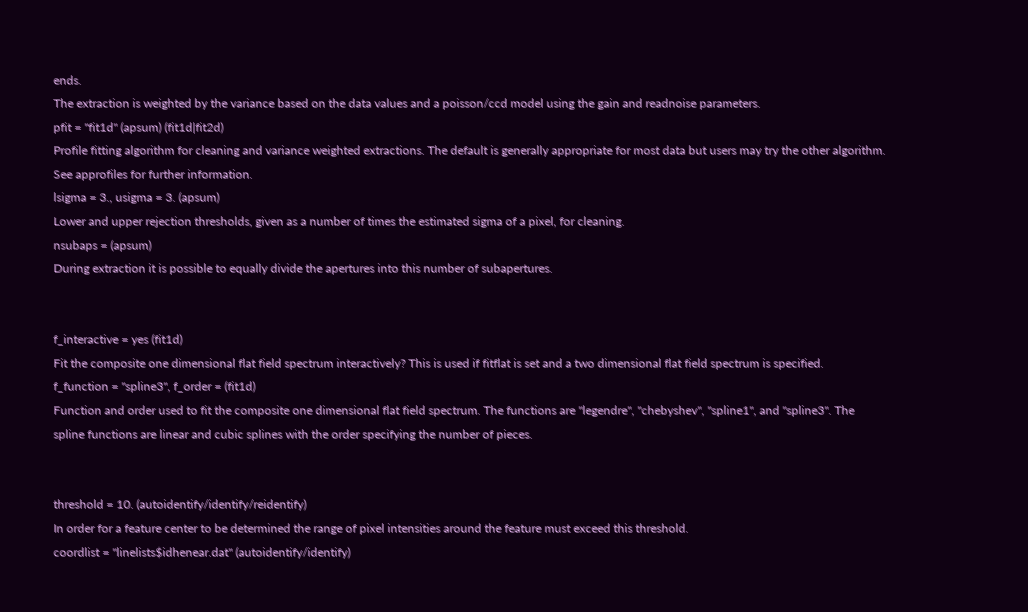ends.
The extraction is weighted by the variance based on the data values and a poisson/ccd model using the gain and readnoise parameters.
pfit = "fit1d" (apsum) (fit1d|fit2d)
Profile fitting algorithm for cleaning and variance weighted extractions. The default is generally appropriate for most data but users may try the other algorithm. See approfiles for further information.
lsigma = 3., usigma = 3. (apsum)
Lower and upper rejection thresholds, given as a number of times the estimated sigma of a pixel, for cleaning.
nsubaps = (apsum)
During extraction it is possible to equally divide the apertures into this number of subapertures.


f_interactive = yes (fit1d)
Fit the composite one dimensional flat field spectrum interactively? This is used if fitflat is set and a two dimensional flat field spectrum is specified.
f_function = "spline3", f_order = (fit1d)
Function and order used to fit the composite one dimensional flat field spectrum. The functions are "legendre", "chebyshev", "spline1", and "spline3". The spline functions are linear and cubic splines with the order specifying the number of pieces.


threshold = 10. (autoidentify/identify/reidentify)
In order for a feature center to be determined the range of pixel intensities around the feature must exceed this threshold.
coordlist = "linelists$idhenear.dat" (autoidentify/identify)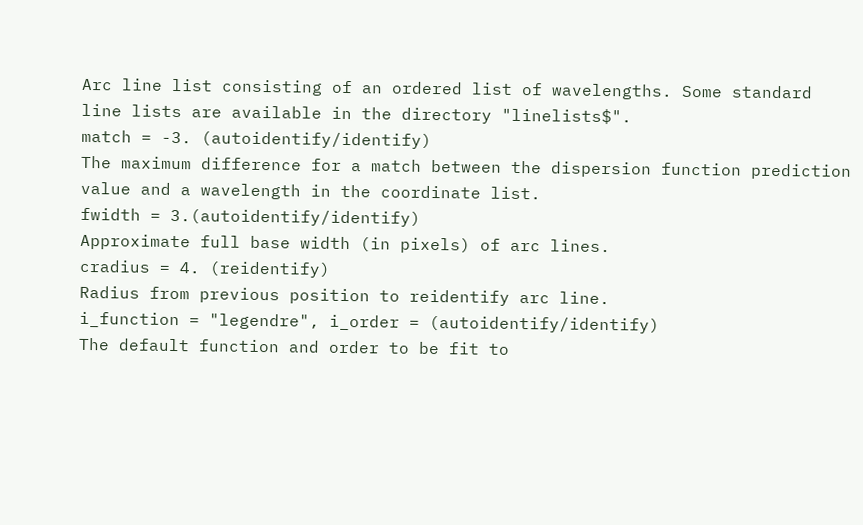Arc line list consisting of an ordered list of wavelengths. Some standard line lists are available in the directory "linelists$".
match = -3. (autoidentify/identify)
The maximum difference for a match between the dispersion function prediction value and a wavelength in the coordinate list.
fwidth = 3.(autoidentify/identify)
Approximate full base width (in pixels) of arc lines.
cradius = 4. (reidentify)
Radius from previous position to reidentify arc line.
i_function = "legendre", i_order = (autoidentify/identify)
The default function and order to be fit to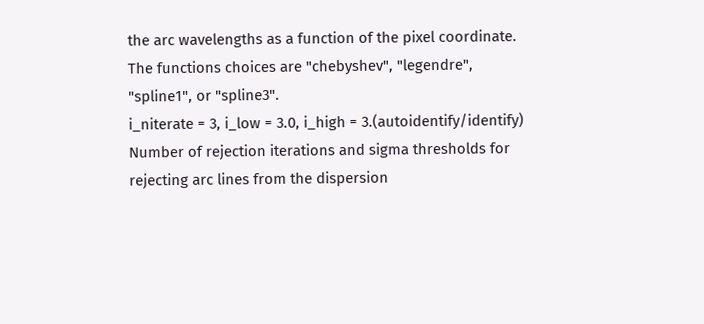the arc wavelengths as a function of the pixel coordinate. The functions choices are "chebyshev", "legendre", "spline1", or "spline3".
i_niterate = 3, i_low = 3.0, i_high = 3.(autoidentify/identify)
Number of rejection iterations and sigma thresholds for rejecting arc lines from the dispersion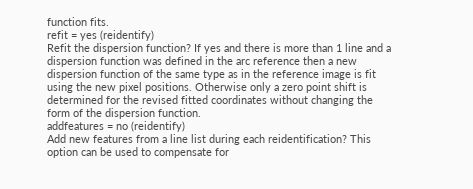function fits.
refit = yes (reidentify)
Refit the dispersion function? If yes and there is more than 1 line and a dispersion function was defined in the arc reference then a new dispersion function of the same type as in the reference image is fit using the new pixel positions. Otherwise only a zero point shift is determined for the revised fitted coordinates without changing the form of the dispersion function.
addfeatures = no (reidentify)
Add new features from a line list during each reidentification? This option can be used to compensate for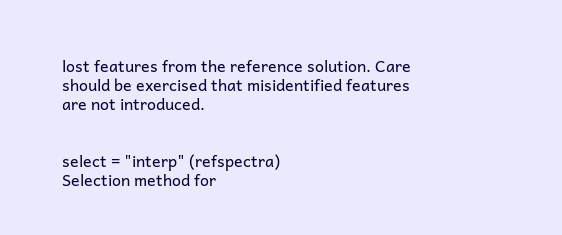lost features from the reference solution. Care should be exercised that misidentified features are not introduced.


select = "interp" (refspectra)
Selection method for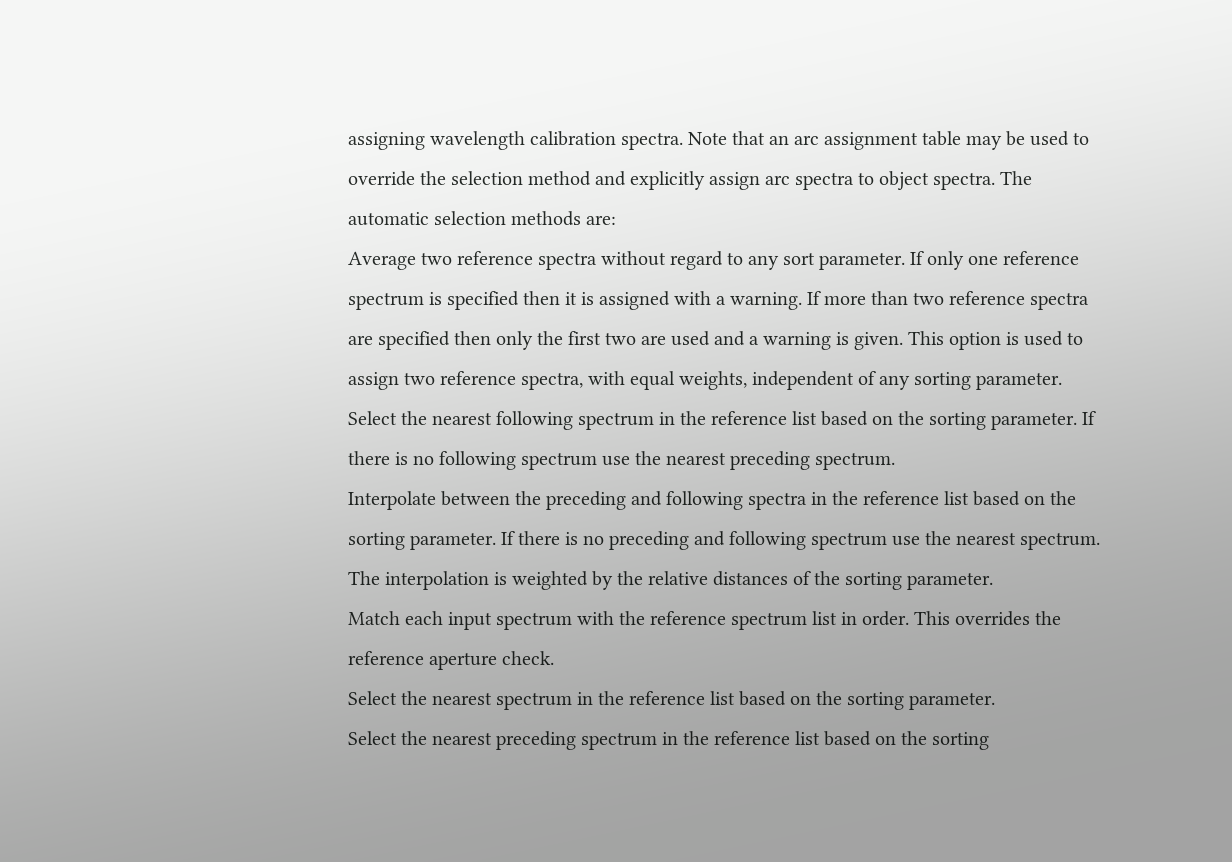assigning wavelength calibration spectra. Note that an arc assignment table may be used to override the selection method and explicitly assign arc spectra to object spectra. The automatic selection methods are:
Average two reference spectra without regard to any sort parameter. If only one reference spectrum is specified then it is assigned with a warning. If more than two reference spectra are specified then only the first two are used and a warning is given. This option is used to assign two reference spectra, with equal weights, independent of any sorting parameter.
Select the nearest following spectrum in the reference list based on the sorting parameter. If there is no following spectrum use the nearest preceding spectrum.
Interpolate between the preceding and following spectra in the reference list based on the sorting parameter. If there is no preceding and following spectrum use the nearest spectrum. The interpolation is weighted by the relative distances of the sorting parameter.
Match each input spectrum with the reference spectrum list in order. This overrides the reference aperture check.
Select the nearest spectrum in the reference list based on the sorting parameter.
Select the nearest preceding spectrum in the reference list based on the sorting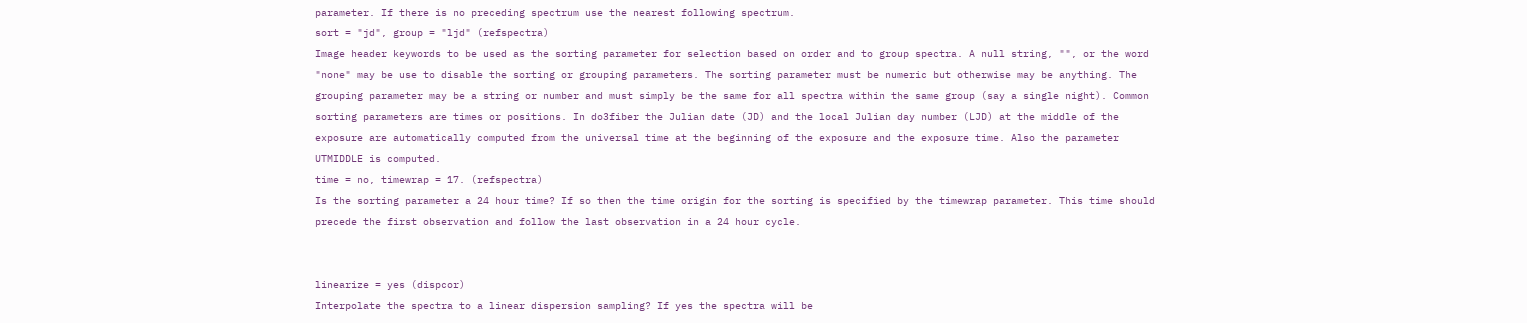parameter. If there is no preceding spectrum use the nearest following spectrum.
sort = "jd", group = "ljd" (refspectra)
Image header keywords to be used as the sorting parameter for selection based on order and to group spectra. A null string, "", or the word "none" may be use to disable the sorting or grouping parameters. The sorting parameter must be numeric but otherwise may be anything. The grouping parameter may be a string or number and must simply be the same for all spectra within the same group (say a single night). Common sorting parameters are times or positions. In do3fiber the Julian date (JD) and the local Julian day number (LJD) at the middle of the exposure are automatically computed from the universal time at the beginning of the exposure and the exposure time. Also the parameter UTMIDDLE is computed.
time = no, timewrap = 17. (refspectra)
Is the sorting parameter a 24 hour time? If so then the time origin for the sorting is specified by the timewrap parameter. This time should precede the first observation and follow the last observation in a 24 hour cycle.


linearize = yes (dispcor)
Interpolate the spectra to a linear dispersion sampling? If yes the spectra will be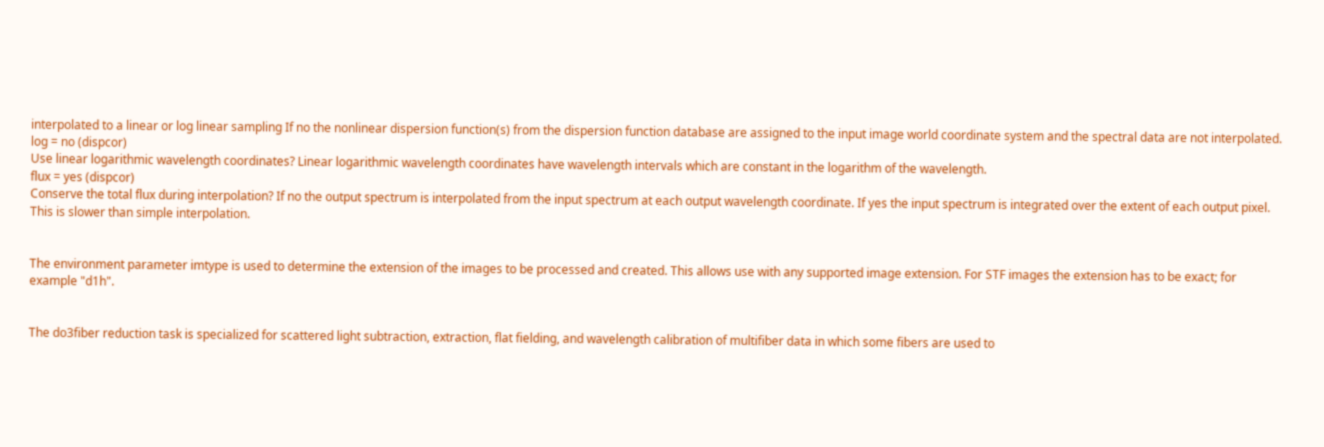interpolated to a linear or log linear sampling If no the nonlinear dispersion function(s) from the dispersion function database are assigned to the input image world coordinate system and the spectral data are not interpolated.
log = no (dispcor)
Use linear logarithmic wavelength coordinates? Linear logarithmic wavelength coordinates have wavelength intervals which are constant in the logarithm of the wavelength.
flux = yes (dispcor)
Conserve the total flux during interpolation? If no the output spectrum is interpolated from the input spectrum at each output wavelength coordinate. If yes the input spectrum is integrated over the extent of each output pixel. This is slower than simple interpolation.


The environment parameter imtype is used to determine the extension of the images to be processed and created. This allows use with any supported image extension. For STF images the extension has to be exact; for example "d1h".


The do3fiber reduction task is specialized for scattered light subtraction, extraction, flat fielding, and wavelength calibration of multifiber data in which some fibers are used to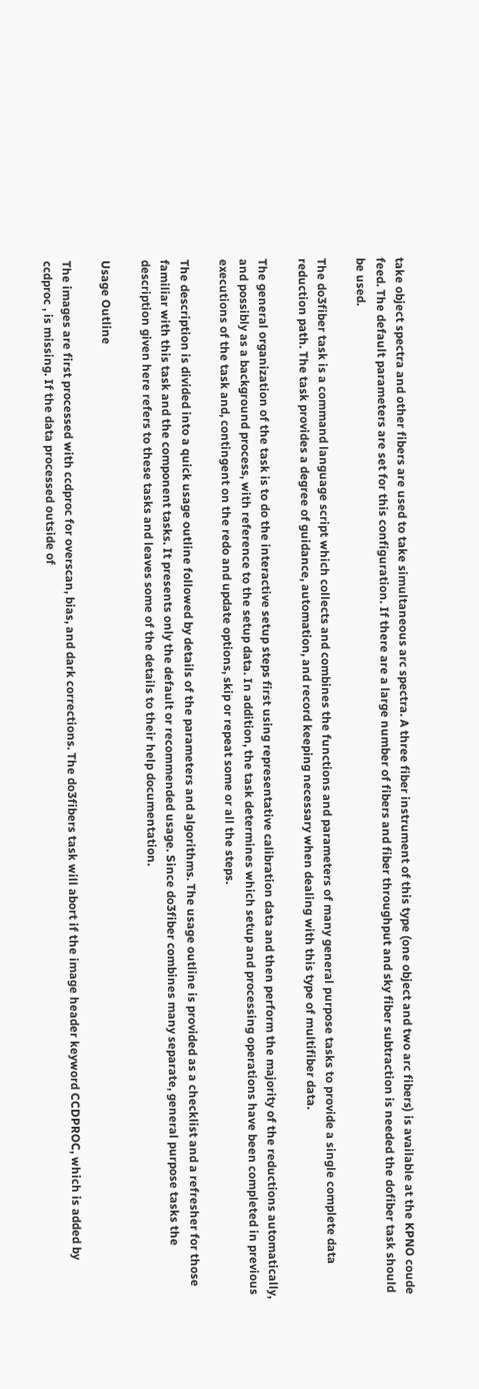take object spectra and other fibers are used to take simultaneous arc spectra. A three fiber instrument of this type (one object and two arc fibers) is available at the KPNO coude feed. The default parameters are set for this configuration. If there are a large number of fibers and fiber throughput and sky fiber subtraction is needed the dofiber task should be used.

The do3fiber task is a command language script which collects and combines the functions and parameters of many general purpose tasks to provide a single complete data reduction path. The task provides a degree of guidance, automation, and record keeping necessary when dealing with this type of multifiber data.

The general organization of the task is to do the interactive setup steps first using representative calibration data and then perform the majority of the reductions automatically, and possibly as a background process, with reference to the setup data. In addition, the task determines which setup and processing operations have been completed in previous executions of the task and, contingent on the redo and update options, skip or repeat some or all the steps.

The description is divided into a quick usage outline followed by details of the parameters and algorithms. The usage outline is provided as a checklist and a refresher for those familiar with this task and the component tasks. It presents only the default or recommended usage. Since do3fiber combines many separate, general purpose tasks the description given here refers to these tasks and leaves some of the details to their help documentation.

Usage Outline

The images are first processed with ccdproc for overscan, bias, and dark corrections. The do3fibers task will abort if the image header keyword CCDPROC, which is added by ccdproc , is missing. If the data processed outside of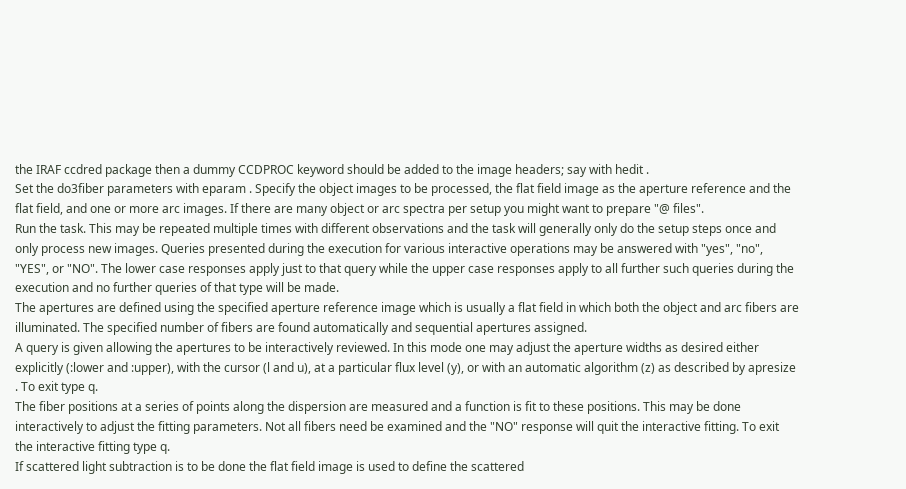the IRAF ccdred package then a dummy CCDPROC keyword should be added to the image headers; say with hedit .
Set the do3fiber parameters with eparam . Specify the object images to be processed, the flat field image as the aperture reference and the flat field, and one or more arc images. If there are many object or arc spectra per setup you might want to prepare "@ files".
Run the task. This may be repeated multiple times with different observations and the task will generally only do the setup steps once and only process new images. Queries presented during the execution for various interactive operations may be answered with "yes", "no", "YES", or "NO". The lower case responses apply just to that query while the upper case responses apply to all further such queries during the execution and no further queries of that type will be made.
The apertures are defined using the specified aperture reference image which is usually a flat field in which both the object and arc fibers are illuminated. The specified number of fibers are found automatically and sequential apertures assigned.
A query is given allowing the apertures to be interactively reviewed. In this mode one may adjust the aperture widths as desired either explicitly (:lower and :upper), with the cursor (l and u), at a particular flux level (y), or with an automatic algorithm (z) as described by apresize . To exit type q.
The fiber positions at a series of points along the dispersion are measured and a function is fit to these positions. This may be done interactively to adjust the fitting parameters. Not all fibers need be examined and the "NO" response will quit the interactive fitting. To exit the interactive fitting type q.
If scattered light subtraction is to be done the flat field image is used to define the scattered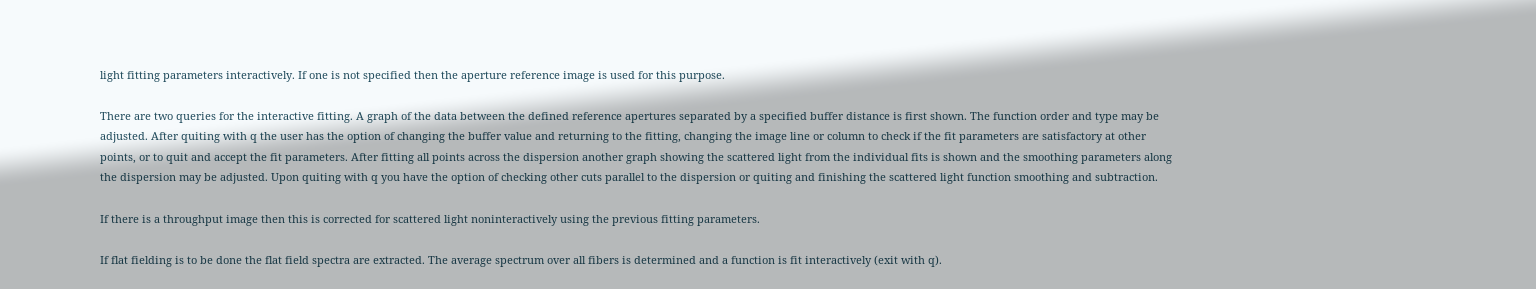light fitting parameters interactively. If one is not specified then the aperture reference image is used for this purpose.

There are two queries for the interactive fitting. A graph of the data between the defined reference apertures separated by a specified buffer distance is first shown. The function order and type may be adjusted. After quiting with q the user has the option of changing the buffer value and returning to the fitting, changing the image line or column to check if the fit parameters are satisfactory at other points, or to quit and accept the fit parameters. After fitting all points across the dispersion another graph showing the scattered light from the individual fits is shown and the smoothing parameters along the dispersion may be adjusted. Upon quiting with q you have the option of checking other cuts parallel to the dispersion or quiting and finishing the scattered light function smoothing and subtraction.

If there is a throughput image then this is corrected for scattered light noninteractively using the previous fitting parameters.

If flat fielding is to be done the flat field spectra are extracted. The average spectrum over all fibers is determined and a function is fit interactively (exit with q).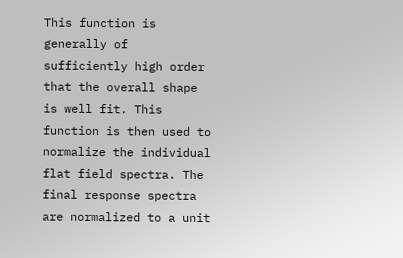This function is generally of sufficiently high order that the overall shape is well fit. This function is then used to normalize the individual flat field spectra. The final response spectra are normalized to a unit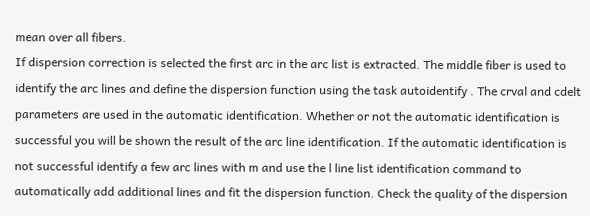mean over all fibers.
If dispersion correction is selected the first arc in the arc list is extracted. The middle fiber is used to identify the arc lines and define the dispersion function using the task autoidentify . The crval and cdelt parameters are used in the automatic identification. Whether or not the automatic identification is successful you will be shown the result of the arc line identification. If the automatic identification is not successful identify a few arc lines with m and use the l line list identification command to automatically add additional lines and fit the dispersion function. Check the quality of the dispersion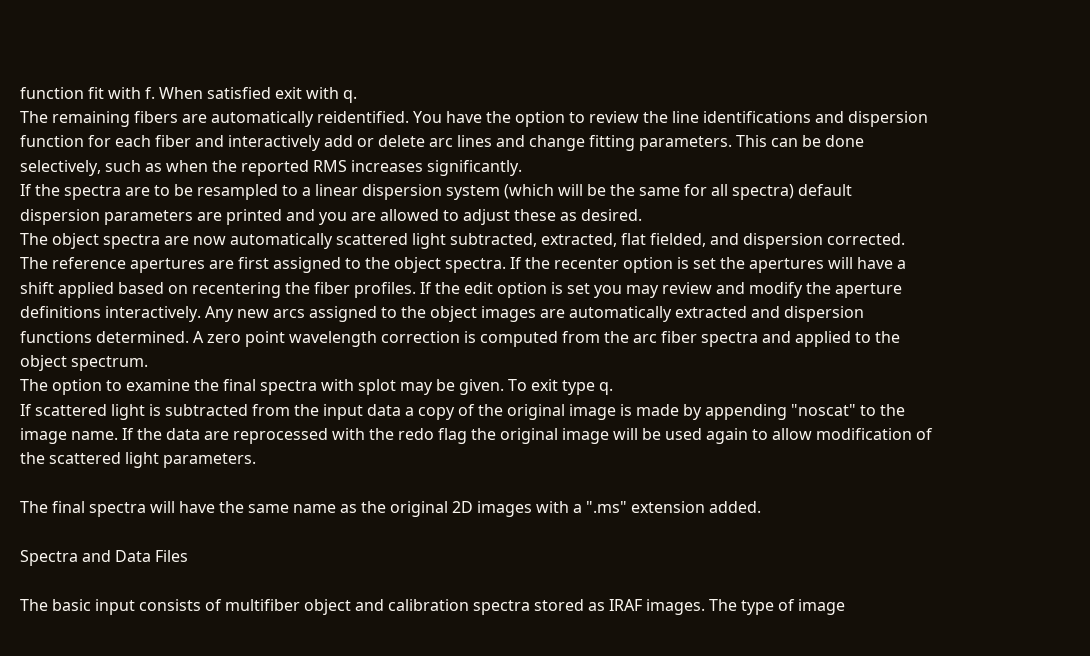function fit with f. When satisfied exit with q.
The remaining fibers are automatically reidentified. You have the option to review the line identifications and dispersion function for each fiber and interactively add or delete arc lines and change fitting parameters. This can be done selectively, such as when the reported RMS increases significantly.
If the spectra are to be resampled to a linear dispersion system (which will be the same for all spectra) default dispersion parameters are printed and you are allowed to adjust these as desired.
The object spectra are now automatically scattered light subtracted, extracted, flat fielded, and dispersion corrected. The reference apertures are first assigned to the object spectra. If the recenter option is set the apertures will have a shift applied based on recentering the fiber profiles. If the edit option is set you may review and modify the aperture definitions interactively. Any new arcs assigned to the object images are automatically extracted and dispersion functions determined. A zero point wavelength correction is computed from the arc fiber spectra and applied to the object spectrum.
The option to examine the final spectra with splot may be given. To exit type q.
If scattered light is subtracted from the input data a copy of the original image is made by appending "noscat" to the image name. If the data are reprocessed with the redo flag the original image will be used again to allow modification of the scattered light parameters.

The final spectra will have the same name as the original 2D images with a ".ms" extension added.

Spectra and Data Files

The basic input consists of multifiber object and calibration spectra stored as IRAF images. The type of image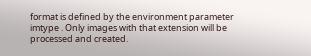format is defined by the environment parameter imtype . Only images with that extension will be processed and created.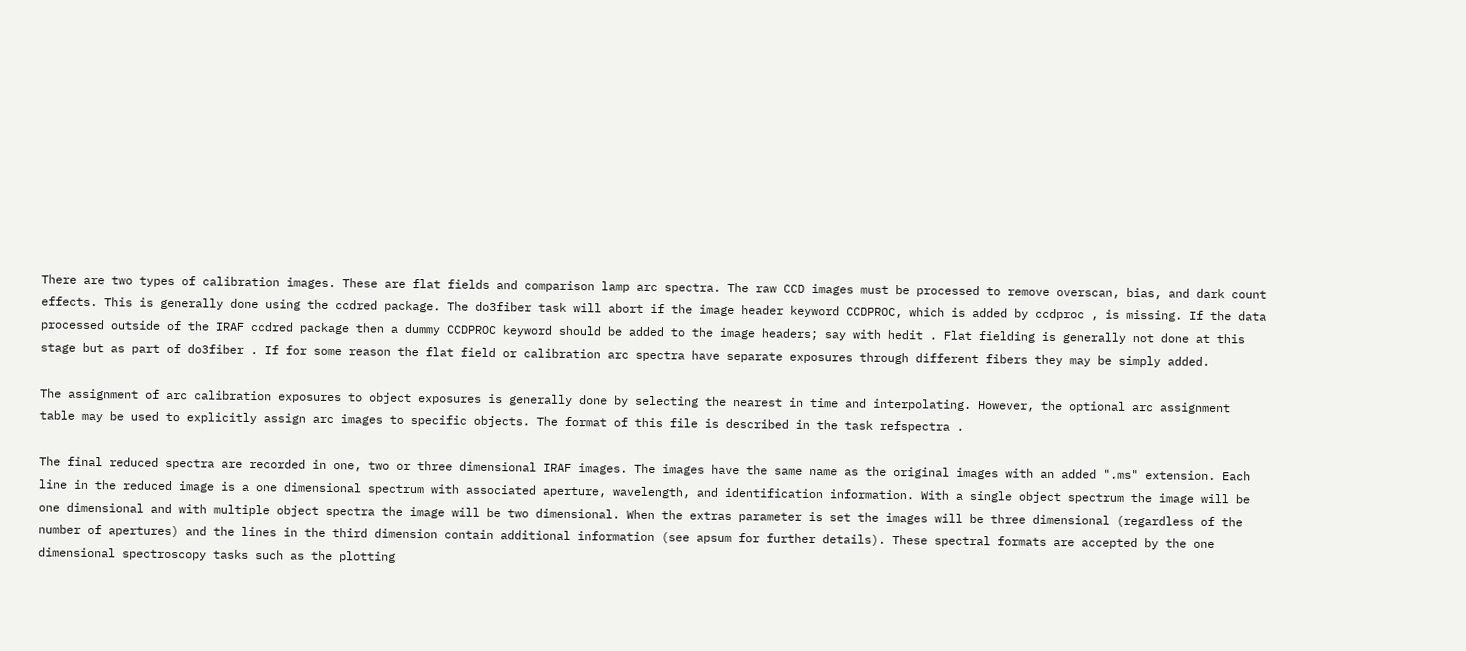There are two types of calibration images. These are flat fields and comparison lamp arc spectra. The raw CCD images must be processed to remove overscan, bias, and dark count effects. This is generally done using the ccdred package. The do3fiber task will abort if the image header keyword CCDPROC, which is added by ccdproc , is missing. If the data processed outside of the IRAF ccdred package then a dummy CCDPROC keyword should be added to the image headers; say with hedit . Flat fielding is generally not done at this stage but as part of do3fiber . If for some reason the flat field or calibration arc spectra have separate exposures through different fibers they may be simply added.

The assignment of arc calibration exposures to object exposures is generally done by selecting the nearest in time and interpolating. However, the optional arc assignment table may be used to explicitly assign arc images to specific objects. The format of this file is described in the task refspectra .

The final reduced spectra are recorded in one, two or three dimensional IRAF images. The images have the same name as the original images with an added ".ms" extension. Each line in the reduced image is a one dimensional spectrum with associated aperture, wavelength, and identification information. With a single object spectrum the image will be one dimensional and with multiple object spectra the image will be two dimensional. When the extras parameter is set the images will be three dimensional (regardless of the number of apertures) and the lines in the third dimension contain additional information (see apsum for further details). These spectral formats are accepted by the one dimensional spectroscopy tasks such as the plotting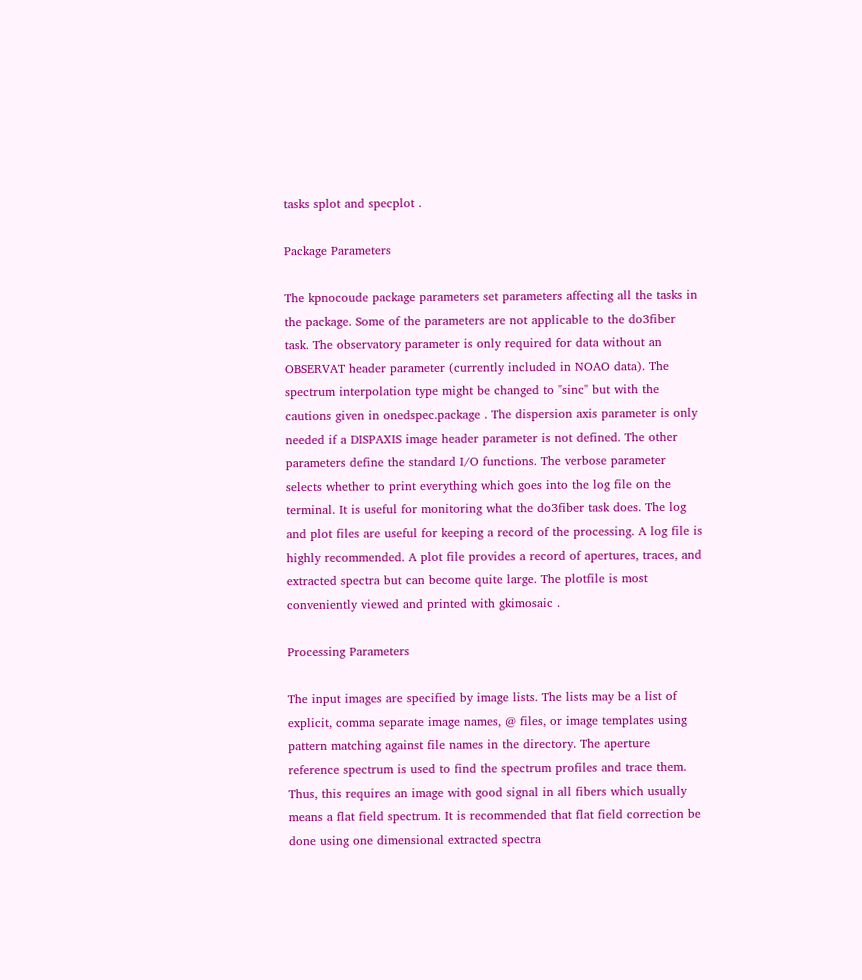tasks splot and specplot .

Package Parameters

The kpnocoude package parameters set parameters affecting all the tasks in the package. Some of the parameters are not applicable to the do3fiber task. The observatory parameter is only required for data without an OBSERVAT header parameter (currently included in NOAO data). The spectrum interpolation type might be changed to "sinc" but with the cautions given in onedspec.package . The dispersion axis parameter is only needed if a DISPAXIS image header parameter is not defined. The other parameters define the standard I/O functions. The verbose parameter selects whether to print everything which goes into the log file on the terminal. It is useful for monitoring what the do3fiber task does. The log and plot files are useful for keeping a record of the processing. A log file is highly recommended. A plot file provides a record of apertures, traces, and extracted spectra but can become quite large. The plotfile is most conveniently viewed and printed with gkimosaic .

Processing Parameters

The input images are specified by image lists. The lists may be a list of explicit, comma separate image names, @ files, or image templates using pattern matching against file names in the directory. The aperture reference spectrum is used to find the spectrum profiles and trace them. Thus, this requires an image with good signal in all fibers which usually means a flat field spectrum. It is recommended that flat field correction be done using one dimensional extracted spectra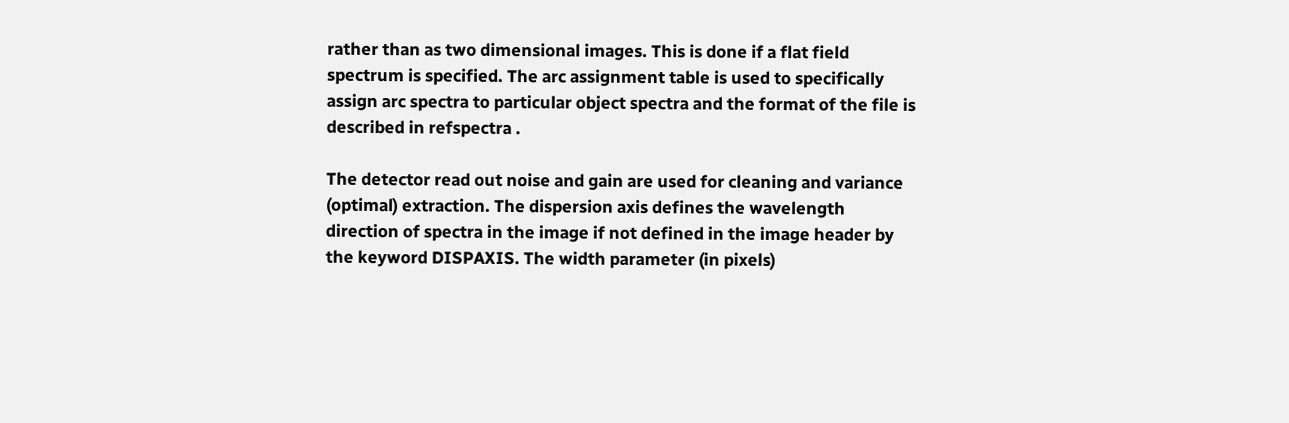rather than as two dimensional images. This is done if a flat field spectrum is specified. The arc assignment table is used to specifically assign arc spectra to particular object spectra and the format of the file is described in refspectra .

The detector read out noise and gain are used for cleaning and variance (optimal) extraction. The dispersion axis defines the wavelength direction of spectra in the image if not defined in the image header by the keyword DISPAXIS. The width parameter (in pixels)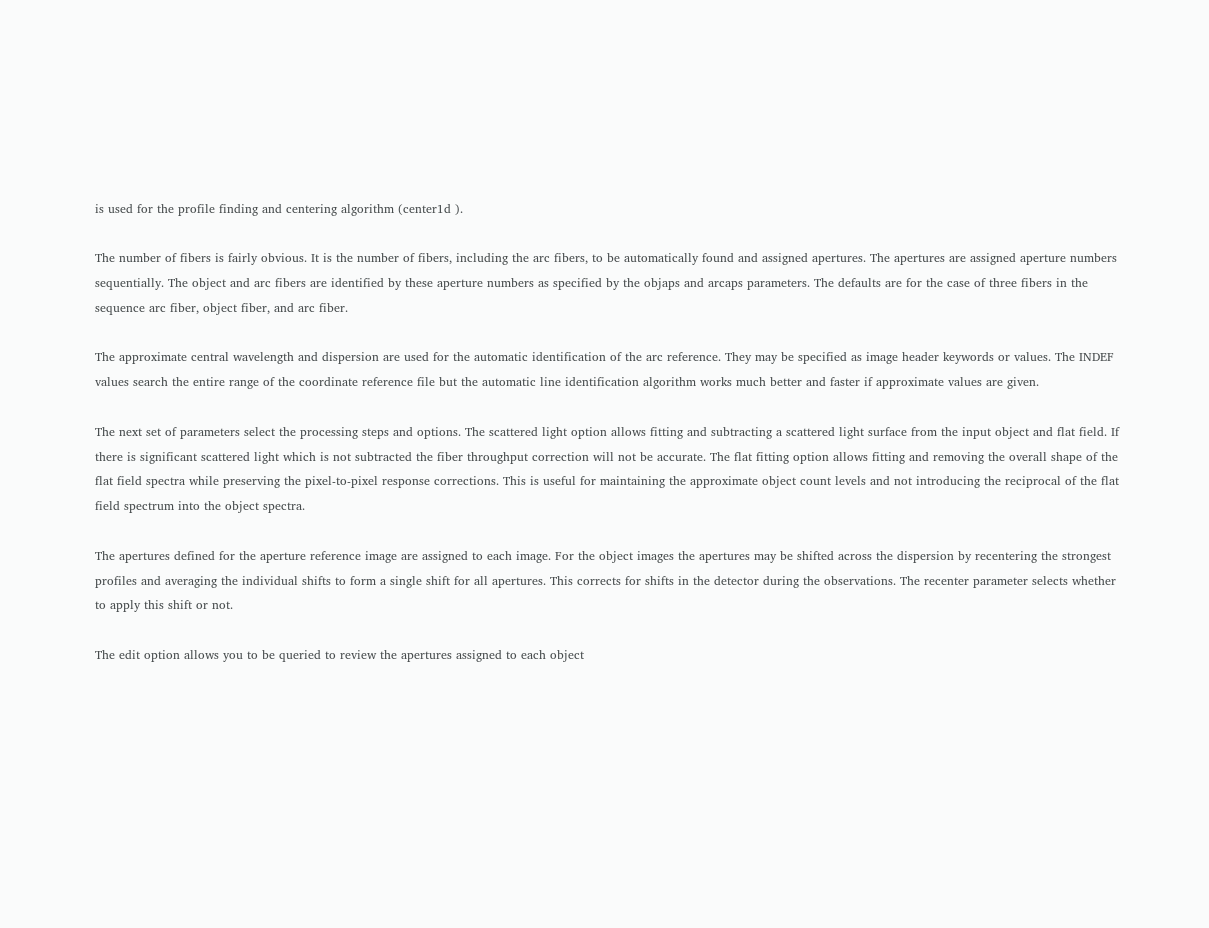is used for the profile finding and centering algorithm (center1d ).

The number of fibers is fairly obvious. It is the number of fibers, including the arc fibers, to be automatically found and assigned apertures. The apertures are assigned aperture numbers sequentially. The object and arc fibers are identified by these aperture numbers as specified by the objaps and arcaps parameters. The defaults are for the case of three fibers in the sequence arc fiber, object fiber, and arc fiber.

The approximate central wavelength and dispersion are used for the automatic identification of the arc reference. They may be specified as image header keywords or values. The INDEF values search the entire range of the coordinate reference file but the automatic line identification algorithm works much better and faster if approximate values are given.

The next set of parameters select the processing steps and options. The scattered light option allows fitting and subtracting a scattered light surface from the input object and flat field. If there is significant scattered light which is not subtracted the fiber throughput correction will not be accurate. The flat fitting option allows fitting and removing the overall shape of the flat field spectra while preserving the pixel-to-pixel response corrections. This is useful for maintaining the approximate object count levels and not introducing the reciprocal of the flat field spectrum into the object spectra.

The apertures defined for the aperture reference image are assigned to each image. For the object images the apertures may be shifted across the dispersion by recentering the strongest profiles and averaging the individual shifts to form a single shift for all apertures. This corrects for shifts in the detector during the observations. The recenter parameter selects whether to apply this shift or not.

The edit option allows you to be queried to review the apertures assigned to each object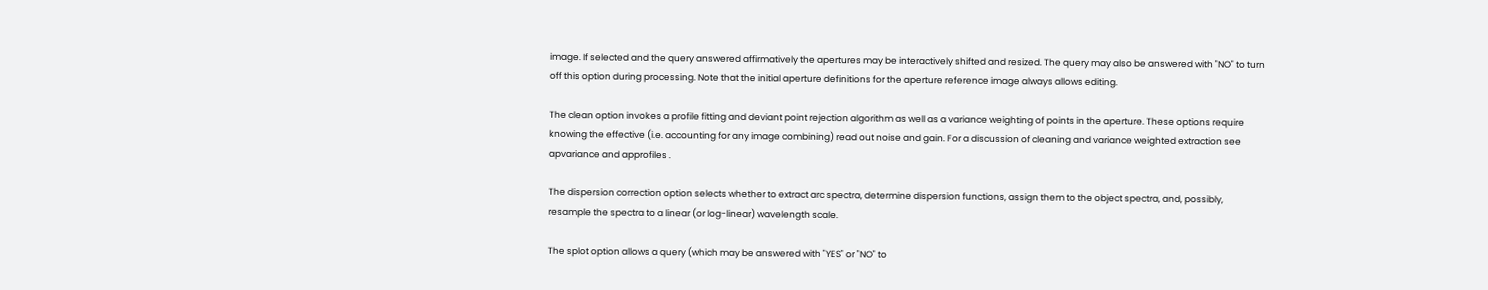image. If selected and the query answered affirmatively the apertures may be interactively shifted and resized. The query may also be answered with "NO" to turn off this option during processing. Note that the initial aperture definitions for the aperture reference image always allows editing.

The clean option invokes a profile fitting and deviant point rejection algorithm as well as a variance weighting of points in the aperture. These options require knowing the effective (i.e. accounting for any image combining) read out noise and gain. For a discussion of cleaning and variance weighted extraction see apvariance and approfiles .

The dispersion correction option selects whether to extract arc spectra, determine dispersion functions, assign them to the object spectra, and, possibly, resample the spectra to a linear (or log-linear) wavelength scale.

The splot option allows a query (which may be answered with "YES" or "NO" to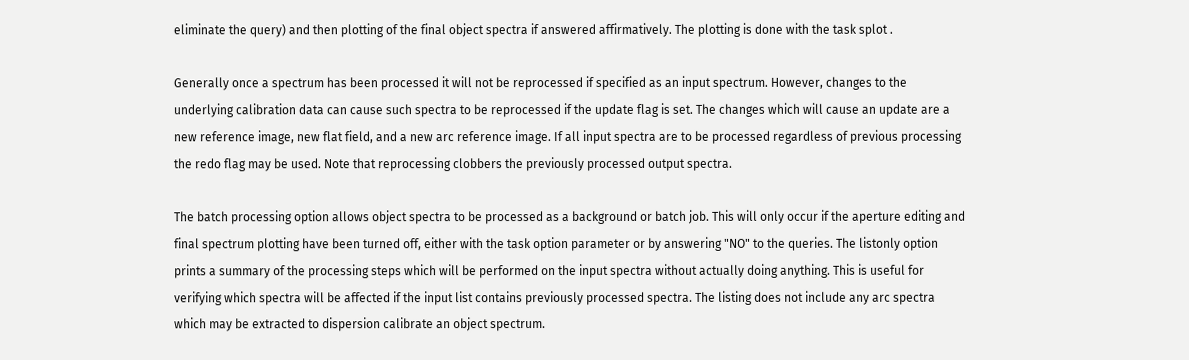eliminate the query) and then plotting of the final object spectra if answered affirmatively. The plotting is done with the task splot .

Generally once a spectrum has been processed it will not be reprocessed if specified as an input spectrum. However, changes to the underlying calibration data can cause such spectra to be reprocessed if the update flag is set. The changes which will cause an update are a new reference image, new flat field, and a new arc reference image. If all input spectra are to be processed regardless of previous processing the redo flag may be used. Note that reprocessing clobbers the previously processed output spectra.

The batch processing option allows object spectra to be processed as a background or batch job. This will only occur if the aperture editing and final spectrum plotting have been turned off, either with the task option parameter or by answering "NO" to the queries. The listonly option prints a summary of the processing steps which will be performed on the input spectra without actually doing anything. This is useful for verifying which spectra will be affected if the input list contains previously processed spectra. The listing does not include any arc spectra which may be extracted to dispersion calibrate an object spectrum.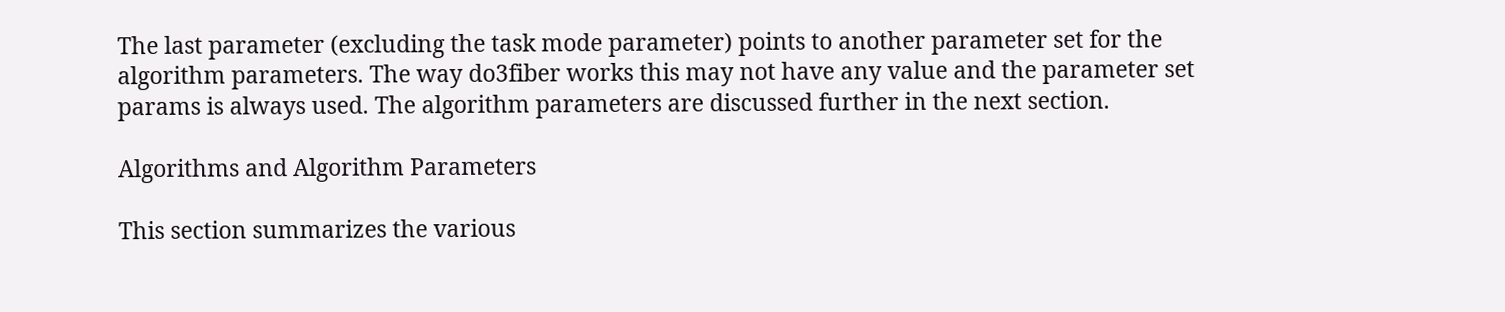The last parameter (excluding the task mode parameter) points to another parameter set for the algorithm parameters. The way do3fiber works this may not have any value and the parameter set params is always used. The algorithm parameters are discussed further in the next section.

Algorithms and Algorithm Parameters

This section summarizes the various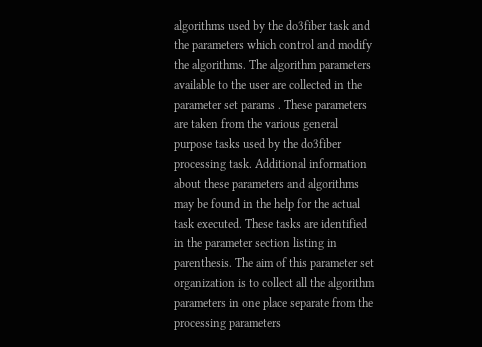algorithms used by the do3fiber task and the parameters which control and modify the algorithms. The algorithm parameters available to the user are collected in the parameter set params . These parameters are taken from the various general purpose tasks used by the do3fiber processing task. Additional information about these parameters and algorithms may be found in the help for the actual task executed. These tasks are identified in the parameter section listing in parenthesis. The aim of this parameter set organization is to collect all the algorithm parameters in one place separate from the processing parameters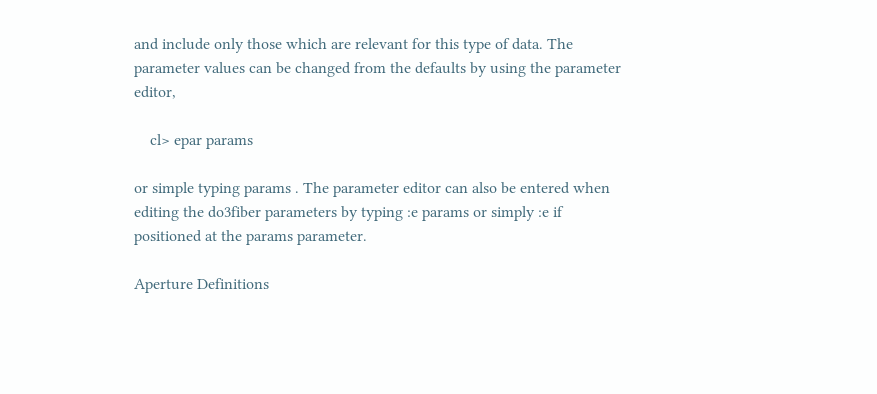and include only those which are relevant for this type of data. The parameter values can be changed from the defaults by using the parameter editor,

    cl> epar params

or simple typing params . The parameter editor can also be entered when editing the do3fiber parameters by typing :e params or simply :e if positioned at the params parameter.

Aperture Definitions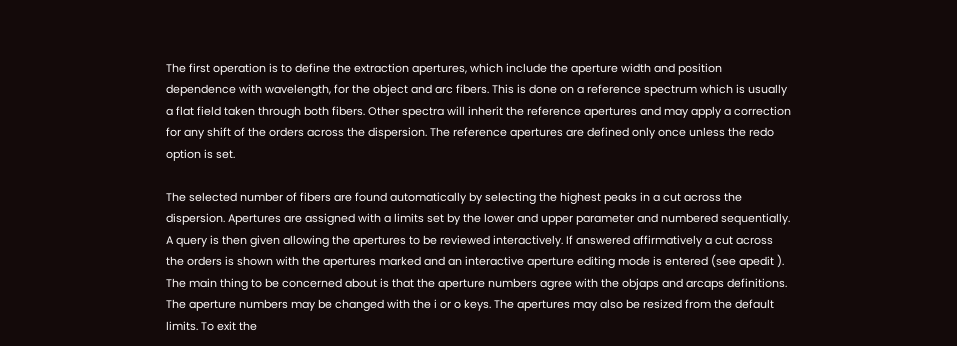The first operation is to define the extraction apertures, which include the aperture width and position dependence with wavelength, for the object and arc fibers. This is done on a reference spectrum which is usually a flat field taken through both fibers. Other spectra will inherit the reference apertures and may apply a correction for any shift of the orders across the dispersion. The reference apertures are defined only once unless the redo option is set.

The selected number of fibers are found automatically by selecting the highest peaks in a cut across the dispersion. Apertures are assigned with a limits set by the lower and upper parameter and numbered sequentially. A query is then given allowing the apertures to be reviewed interactively. If answered affirmatively a cut across the orders is shown with the apertures marked and an interactive aperture editing mode is entered (see apedit ). The main thing to be concerned about is that the aperture numbers agree with the objaps and arcaps definitions. The aperture numbers may be changed with the i or o keys. The apertures may also be resized from the default limits. To exit the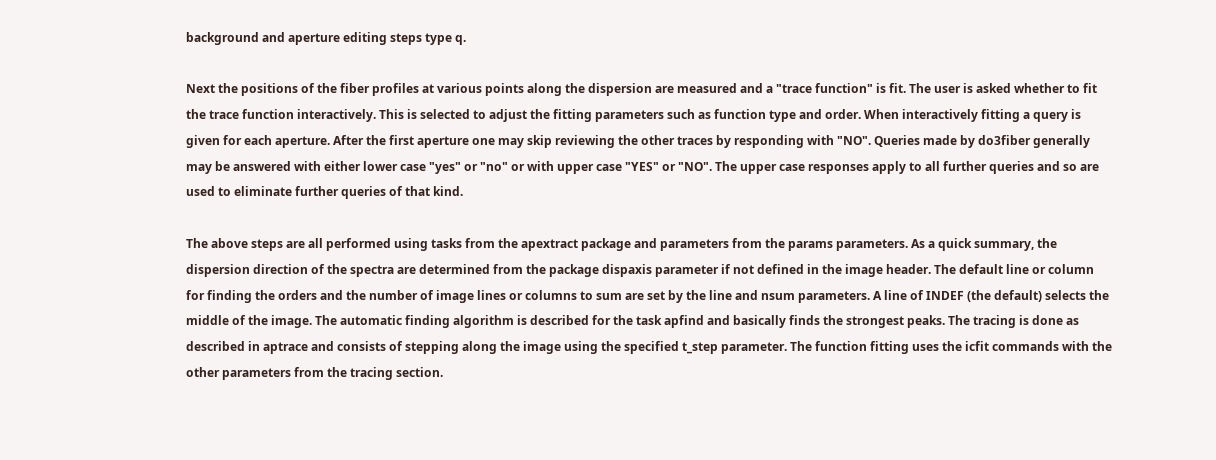background and aperture editing steps type q.

Next the positions of the fiber profiles at various points along the dispersion are measured and a "trace function" is fit. The user is asked whether to fit the trace function interactively. This is selected to adjust the fitting parameters such as function type and order. When interactively fitting a query is given for each aperture. After the first aperture one may skip reviewing the other traces by responding with "NO". Queries made by do3fiber generally may be answered with either lower case "yes" or "no" or with upper case "YES" or "NO". The upper case responses apply to all further queries and so are used to eliminate further queries of that kind.

The above steps are all performed using tasks from the apextract package and parameters from the params parameters. As a quick summary, the dispersion direction of the spectra are determined from the package dispaxis parameter if not defined in the image header. The default line or column for finding the orders and the number of image lines or columns to sum are set by the line and nsum parameters. A line of INDEF (the default) selects the middle of the image. The automatic finding algorithm is described for the task apfind and basically finds the strongest peaks. The tracing is done as described in aptrace and consists of stepping along the image using the specified t_step parameter. The function fitting uses the icfit commands with the other parameters from the tracing section.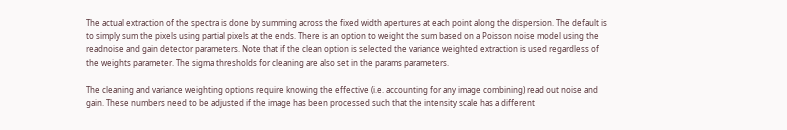The actual extraction of the spectra is done by summing across the fixed width apertures at each point along the dispersion. The default is to simply sum the pixels using partial pixels at the ends. There is an option to weight the sum based on a Poisson noise model using the readnoise and gain detector parameters. Note that if the clean option is selected the variance weighted extraction is used regardless of the weights parameter. The sigma thresholds for cleaning are also set in the params parameters.

The cleaning and variance weighting options require knowing the effective (i.e. accounting for any image combining) read out noise and gain. These numbers need to be adjusted if the image has been processed such that the intensity scale has a different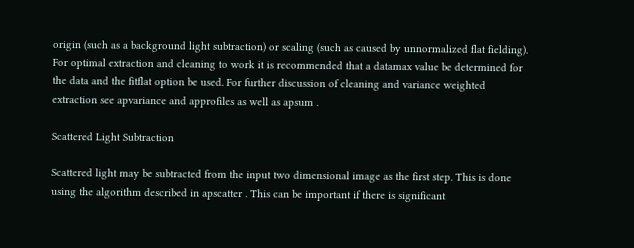origin (such as a background light subtraction) or scaling (such as caused by unnormalized flat fielding). For optimal extraction and cleaning to work it is recommended that a datamax value be determined for the data and the fitflat option be used. For further discussion of cleaning and variance weighted extraction see apvariance and approfiles as well as apsum .

Scattered Light Subtraction

Scattered light may be subtracted from the input two dimensional image as the first step. This is done using the algorithm described in apscatter . This can be important if there is significant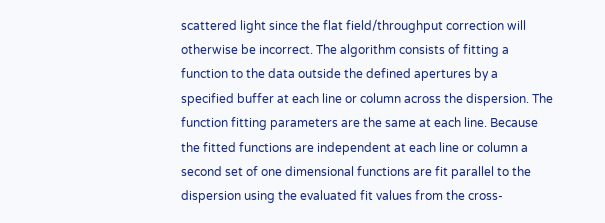scattered light since the flat field/throughput correction will otherwise be incorrect. The algorithm consists of fitting a function to the data outside the defined apertures by a specified buffer at each line or column across the dispersion. The function fitting parameters are the same at each line. Because the fitted functions are independent at each line or column a second set of one dimensional functions are fit parallel to the dispersion using the evaluated fit values from the cross-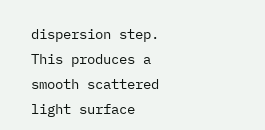dispersion step. This produces a smooth scattered light surface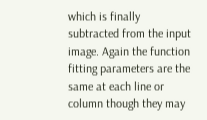which is finally subtracted from the input image. Again the function fitting parameters are the same at each line or column though they may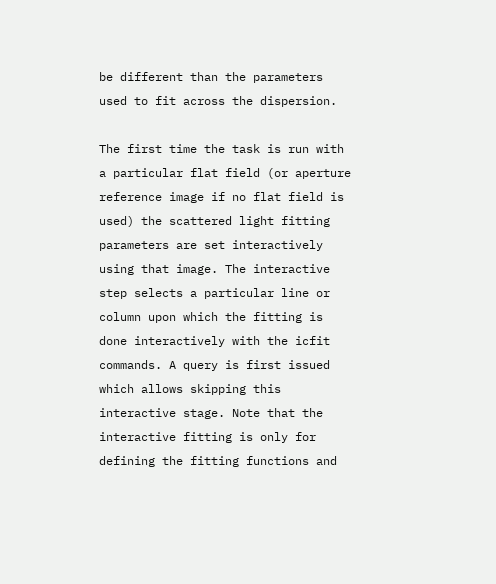be different than the parameters used to fit across the dispersion.

The first time the task is run with a particular flat field (or aperture reference image if no flat field is used) the scattered light fitting parameters are set interactively using that image. The interactive step selects a particular line or column upon which the fitting is done interactively with the icfit commands. A query is first issued which allows skipping this interactive stage. Note that the interactive fitting is only for defining the fitting functions and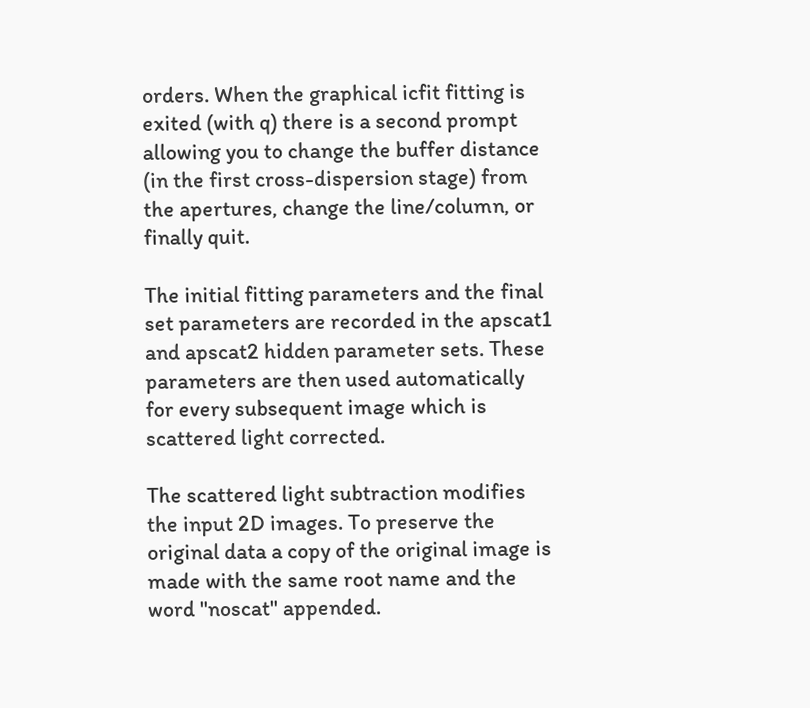orders. When the graphical icfit fitting is exited (with q) there is a second prompt allowing you to change the buffer distance (in the first cross-dispersion stage) from the apertures, change the line/column, or finally quit.

The initial fitting parameters and the final set parameters are recorded in the apscat1 and apscat2 hidden parameter sets. These parameters are then used automatically for every subsequent image which is scattered light corrected.

The scattered light subtraction modifies the input 2D images. To preserve the original data a copy of the original image is made with the same root name and the word "noscat" appended.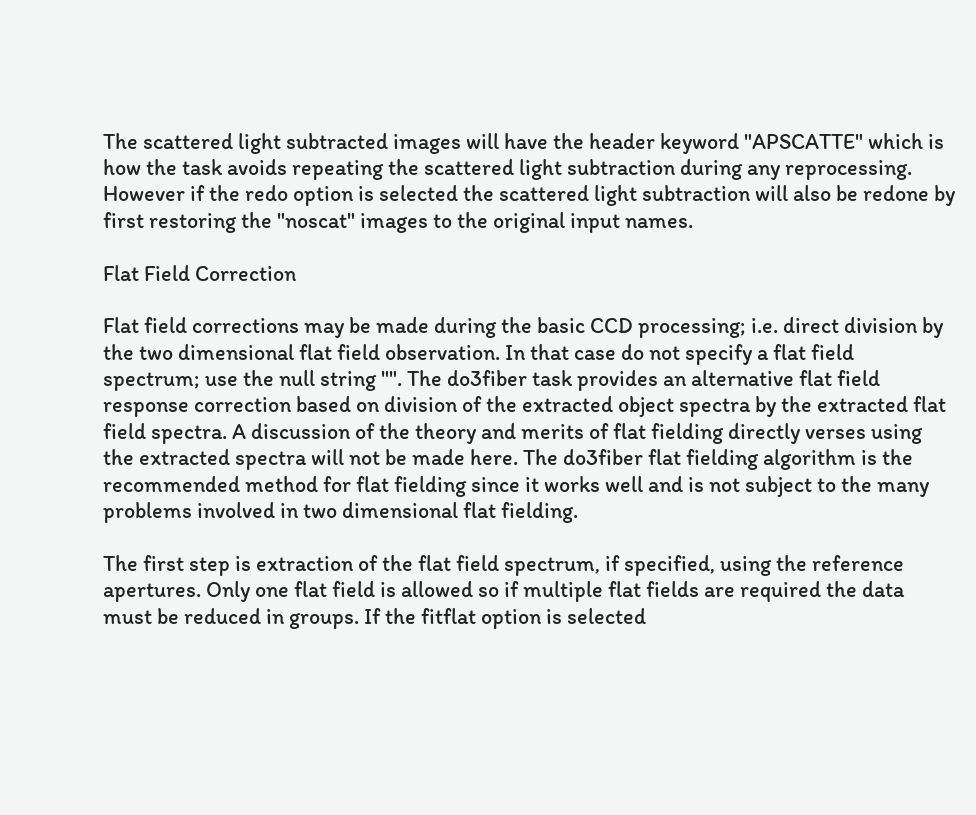The scattered light subtracted images will have the header keyword "APSCATTE" which is how the task avoids repeating the scattered light subtraction during any reprocessing. However if the redo option is selected the scattered light subtraction will also be redone by first restoring the "noscat" images to the original input names.

Flat Field Correction

Flat field corrections may be made during the basic CCD processing; i.e. direct division by the two dimensional flat field observation. In that case do not specify a flat field spectrum; use the null string "". The do3fiber task provides an alternative flat field response correction based on division of the extracted object spectra by the extracted flat field spectra. A discussion of the theory and merits of flat fielding directly verses using the extracted spectra will not be made here. The do3fiber flat fielding algorithm is the recommended method for flat fielding since it works well and is not subject to the many problems involved in two dimensional flat fielding.

The first step is extraction of the flat field spectrum, if specified, using the reference apertures. Only one flat field is allowed so if multiple flat fields are required the data must be reduced in groups. If the fitflat option is selected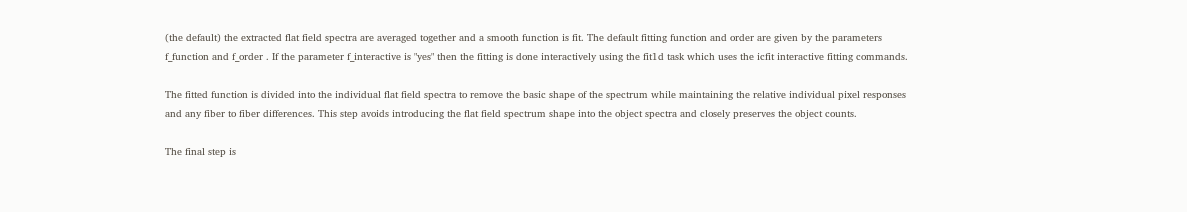(the default) the extracted flat field spectra are averaged together and a smooth function is fit. The default fitting function and order are given by the parameters f_function and f_order . If the parameter f_interactive is "yes" then the fitting is done interactively using the fit1d task which uses the icfit interactive fitting commands.

The fitted function is divided into the individual flat field spectra to remove the basic shape of the spectrum while maintaining the relative individual pixel responses and any fiber to fiber differences. This step avoids introducing the flat field spectrum shape into the object spectra and closely preserves the object counts.

The final step is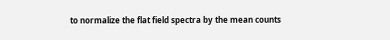to normalize the flat field spectra by the mean counts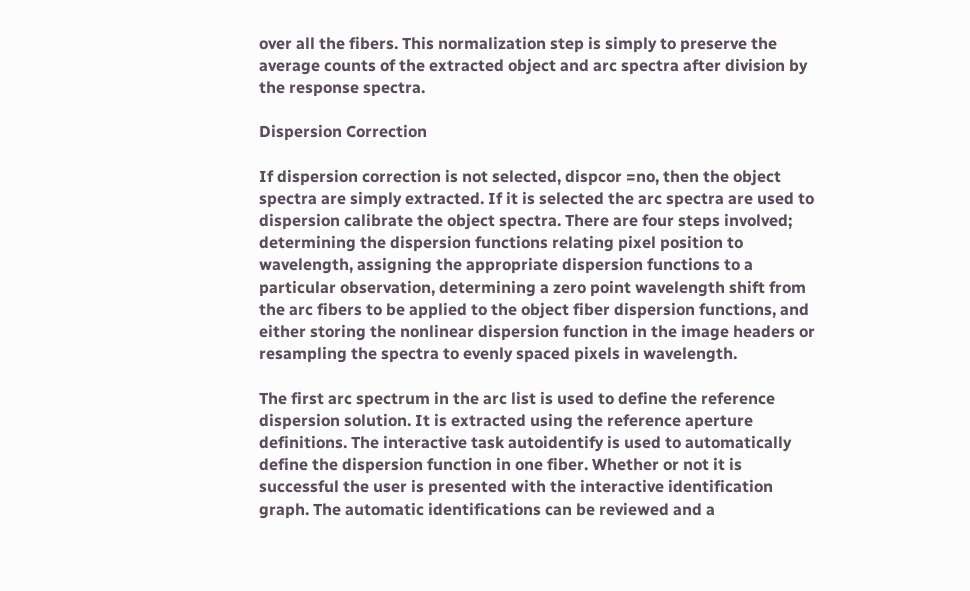over all the fibers. This normalization step is simply to preserve the average counts of the extracted object and arc spectra after division by the response spectra.

Dispersion Correction

If dispersion correction is not selected, dispcor =no, then the object spectra are simply extracted. If it is selected the arc spectra are used to dispersion calibrate the object spectra. There are four steps involved; determining the dispersion functions relating pixel position to wavelength, assigning the appropriate dispersion functions to a particular observation, determining a zero point wavelength shift from the arc fibers to be applied to the object fiber dispersion functions, and either storing the nonlinear dispersion function in the image headers or resampling the spectra to evenly spaced pixels in wavelength.

The first arc spectrum in the arc list is used to define the reference dispersion solution. It is extracted using the reference aperture definitions. The interactive task autoidentify is used to automatically define the dispersion function in one fiber. Whether or not it is successful the user is presented with the interactive identification graph. The automatic identifications can be reviewed and a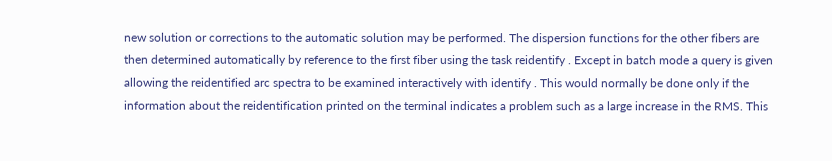new solution or corrections to the automatic solution may be performed. The dispersion functions for the other fibers are then determined automatically by reference to the first fiber using the task reidentify . Except in batch mode a query is given allowing the reidentified arc spectra to be examined interactively with identify . This would normally be done only if the information about the reidentification printed on the terminal indicates a problem such as a large increase in the RMS. This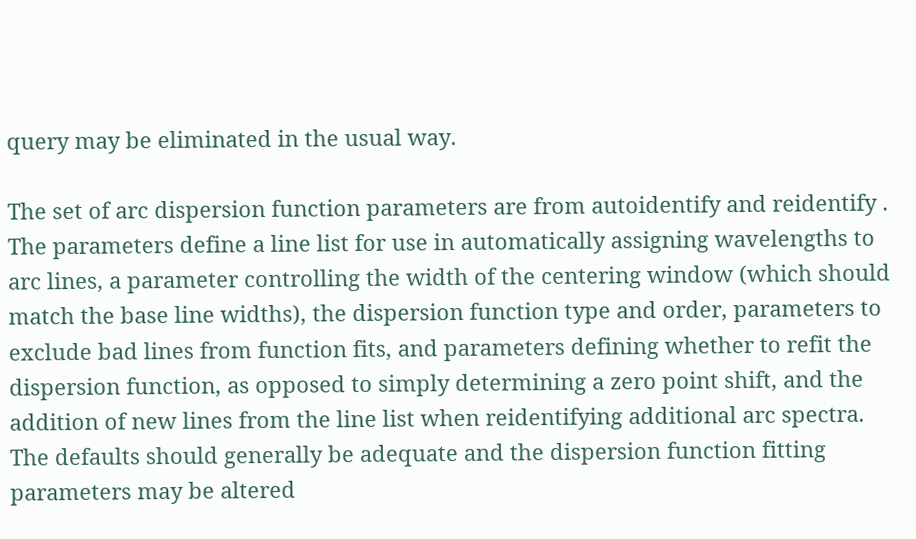query may be eliminated in the usual way.

The set of arc dispersion function parameters are from autoidentify and reidentify . The parameters define a line list for use in automatically assigning wavelengths to arc lines, a parameter controlling the width of the centering window (which should match the base line widths), the dispersion function type and order, parameters to exclude bad lines from function fits, and parameters defining whether to refit the dispersion function, as opposed to simply determining a zero point shift, and the addition of new lines from the line list when reidentifying additional arc spectra. The defaults should generally be adequate and the dispersion function fitting parameters may be altered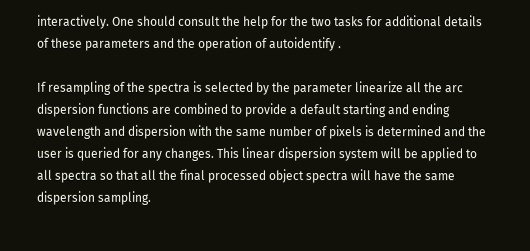interactively. One should consult the help for the two tasks for additional details of these parameters and the operation of autoidentify .

If resampling of the spectra is selected by the parameter linearize all the arc dispersion functions are combined to provide a default starting and ending wavelength and dispersion with the same number of pixels is determined and the user is queried for any changes. This linear dispersion system will be applied to all spectra so that all the final processed object spectra will have the same dispersion sampling.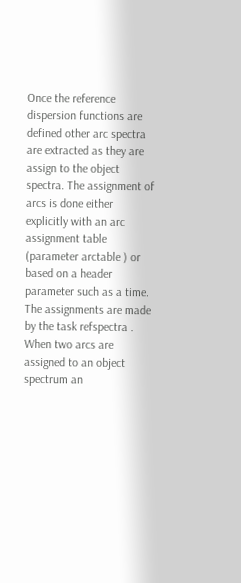Once the reference dispersion functions are defined other arc spectra are extracted as they are assign to the object spectra. The assignment of arcs is done either explicitly with an arc assignment table (parameter arctable ) or based on a header parameter such as a time. The assignments are made by the task refspectra . When two arcs are assigned to an object spectrum an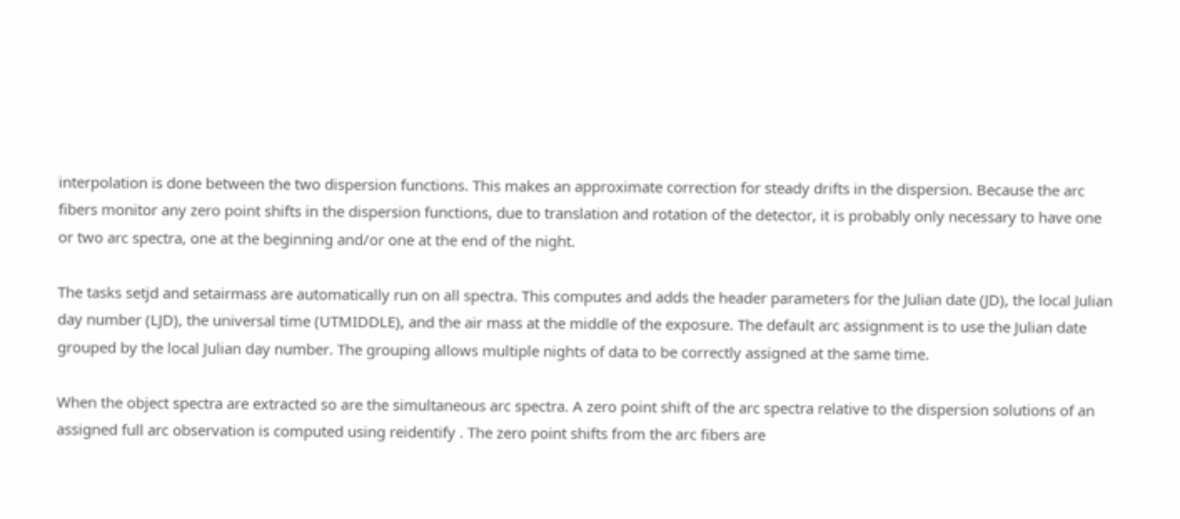interpolation is done between the two dispersion functions. This makes an approximate correction for steady drifts in the dispersion. Because the arc fibers monitor any zero point shifts in the dispersion functions, due to translation and rotation of the detector, it is probably only necessary to have one or two arc spectra, one at the beginning and/or one at the end of the night.

The tasks setjd and setairmass are automatically run on all spectra. This computes and adds the header parameters for the Julian date (JD), the local Julian day number (LJD), the universal time (UTMIDDLE), and the air mass at the middle of the exposure. The default arc assignment is to use the Julian date grouped by the local Julian day number. The grouping allows multiple nights of data to be correctly assigned at the same time.

When the object spectra are extracted so are the simultaneous arc spectra. A zero point shift of the arc spectra relative to the dispersion solutions of an assigned full arc observation is computed using reidentify . The zero point shifts from the arc fibers are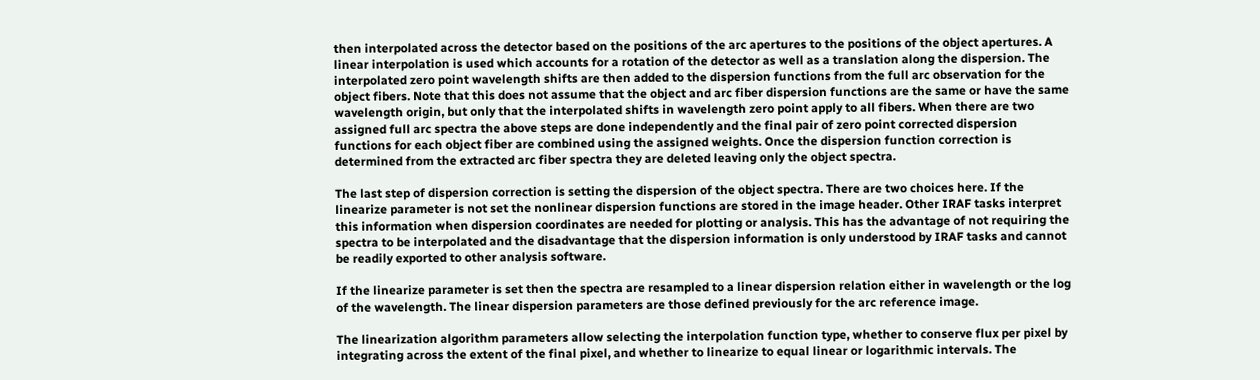then interpolated across the detector based on the positions of the arc apertures to the positions of the object apertures. A linear interpolation is used which accounts for a rotation of the detector as well as a translation along the dispersion. The interpolated zero point wavelength shifts are then added to the dispersion functions from the full arc observation for the object fibers. Note that this does not assume that the object and arc fiber dispersion functions are the same or have the same wavelength origin, but only that the interpolated shifts in wavelength zero point apply to all fibers. When there are two assigned full arc spectra the above steps are done independently and the final pair of zero point corrected dispersion functions for each object fiber are combined using the assigned weights. Once the dispersion function correction is determined from the extracted arc fiber spectra they are deleted leaving only the object spectra.

The last step of dispersion correction is setting the dispersion of the object spectra. There are two choices here. If the linearize parameter is not set the nonlinear dispersion functions are stored in the image header. Other IRAF tasks interpret this information when dispersion coordinates are needed for plotting or analysis. This has the advantage of not requiring the spectra to be interpolated and the disadvantage that the dispersion information is only understood by IRAF tasks and cannot be readily exported to other analysis software.

If the linearize parameter is set then the spectra are resampled to a linear dispersion relation either in wavelength or the log of the wavelength. The linear dispersion parameters are those defined previously for the arc reference image.

The linearization algorithm parameters allow selecting the interpolation function type, whether to conserve flux per pixel by integrating across the extent of the final pixel, and whether to linearize to equal linear or logarithmic intervals. The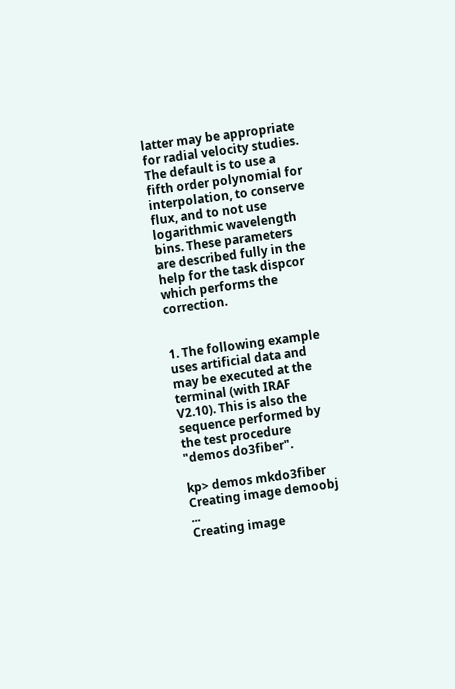latter may be appropriate for radial velocity studies. The default is to use a fifth order polynomial for interpolation, to conserve flux, and to not use logarithmic wavelength bins. These parameters are described fully in the help for the task dispcor which performs the correction.


1. The following example uses artificial data and may be executed at the terminal (with IRAF V2.10). This is also the sequence performed by the test procedure "demos do3fiber".

kp> demos mkdo3fiber
Creating image demoobj ...
Creating image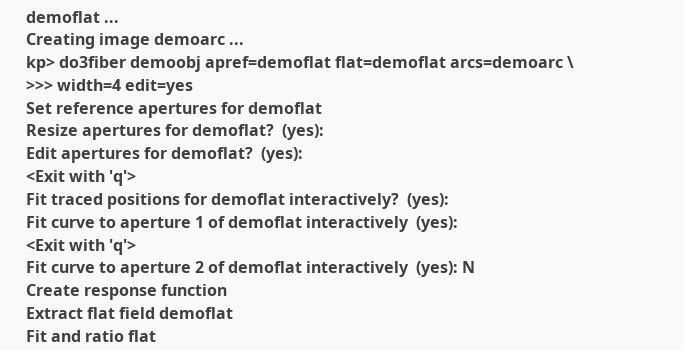demoflat ...
Creating image demoarc ...
kp> do3fiber demoobj apref=demoflat flat=demoflat arcs=demoarc \
>>> width=4 edit=yes
Set reference apertures for demoflat
Resize apertures for demoflat?  (yes):
Edit apertures for demoflat?  (yes):
<Exit with 'q'>
Fit traced positions for demoflat interactively?  (yes):
Fit curve to aperture 1 of demoflat interactively  (yes):
<Exit with 'q'>
Fit curve to aperture 2 of demoflat interactively  (yes): N
Create response function
Extract flat field demoflat
Fit and ratio flat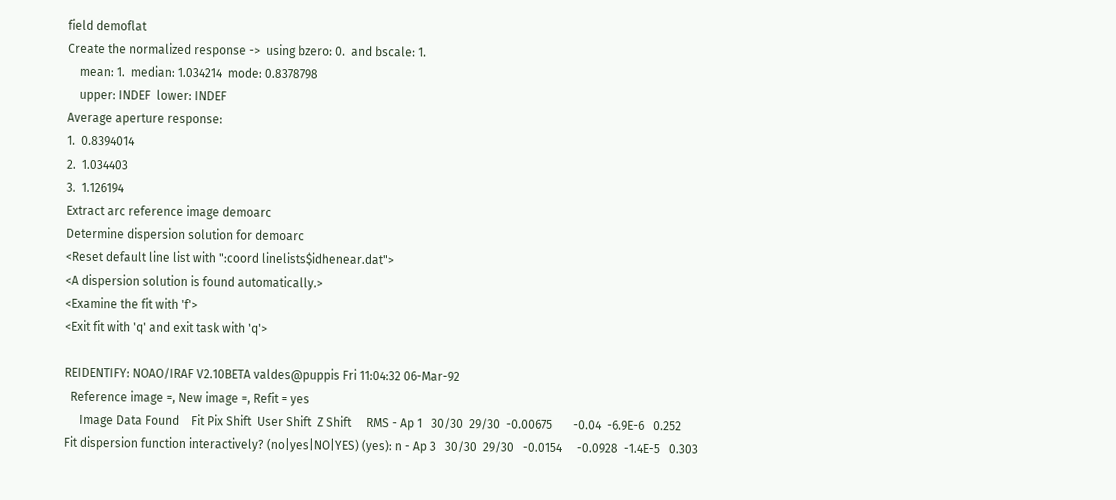field demoflat
Create the normalized response ->  using bzero: 0.  and bscale: 1.
    mean: 1.  median: 1.034214  mode: 0.8378798
    upper: INDEF  lower: INDEF
Average aperture response:
1.  0.8394014
2.  1.034403
3.  1.126194
Extract arc reference image demoarc
Determine dispersion solution for demoarc
<Reset default line list with ":coord linelists$idhenear.dat">
<A dispersion solution is found automatically.>
<Examine the fit with 'f'>
<Exit fit with 'q' and exit task with 'q'>

REIDENTIFY: NOAO/IRAF V2.10BETA valdes@puppis Fri 11:04:32 06-Mar-92
  Reference image =, New image =, Refit = yes
     Image Data Found    Fit Pix Shift  User Shift  Z Shift     RMS - Ap 1   30/30  29/30  -0.00675       -0.04  -6.9E-6   0.252
Fit dispersion function interactively? (no|yes|NO|YES) (yes): n - Ap 3   30/30  29/30   -0.0154     -0.0928  -1.4E-5   0.303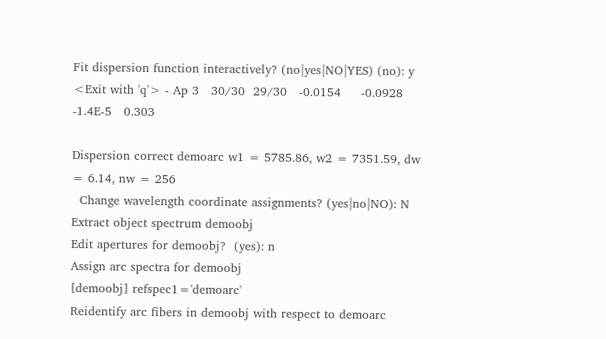Fit dispersion function interactively? (no|yes|NO|YES) (no): y
<Exit with 'q'> - Ap 3   30/30  29/30   -0.0154     -0.0928  -1.4E-5   0.303

Dispersion correct demoarc w1 = 5785.86, w2 = 7351.59, dw = 6.14, nw = 256
  Change wavelength coordinate assignments? (yes|no|NO): N
Extract object spectrum demoobj
Edit apertures for demoobj?  (yes): n
Assign arc spectra for demoobj
[demoobj] refspec1='demoarc'
Reidentify arc fibers in demoobj with respect to demoarc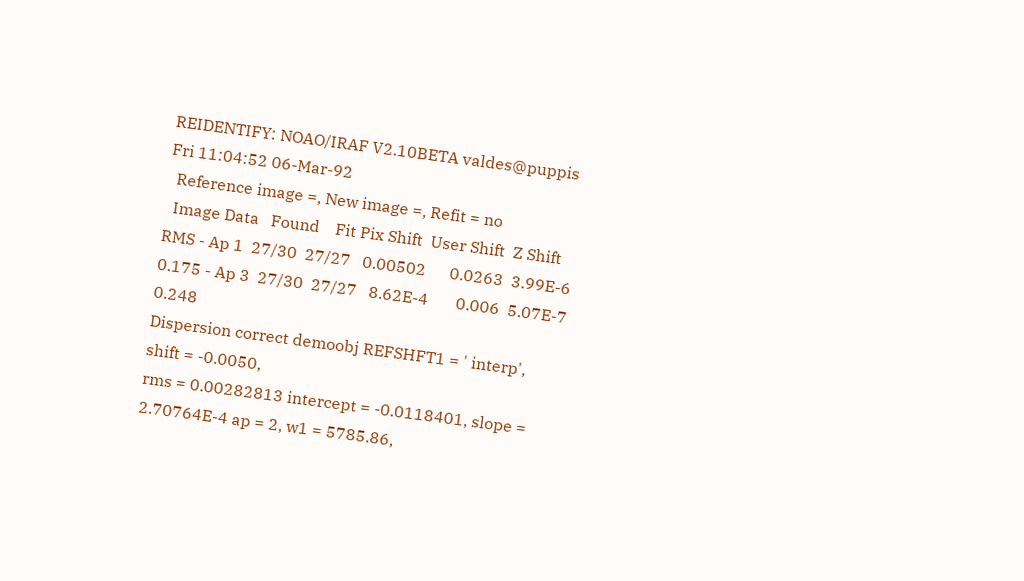REIDENTIFY: NOAO/IRAF V2.10BETA valdes@puppis Fri 11:04:52 06-Mar-92
  Reference image =, New image =, Refit = no
  Image Data   Found    Fit Pix Shift  User Shift  Z Shift     RMS - Ap 1  27/30  27/27   0.00502      0.0263  3.99E-6   0.175 - Ap 3  27/30  27/27   8.62E-4       0.006  5.07E-7   0.248
Dispersion correct demoobj REFSHFT1 = ' interp', shift = -0.0050,
rms = 0.00282813 intercept = -0.0118401, slope = 2.70764E-4 ap = 2, w1 = 5785.86,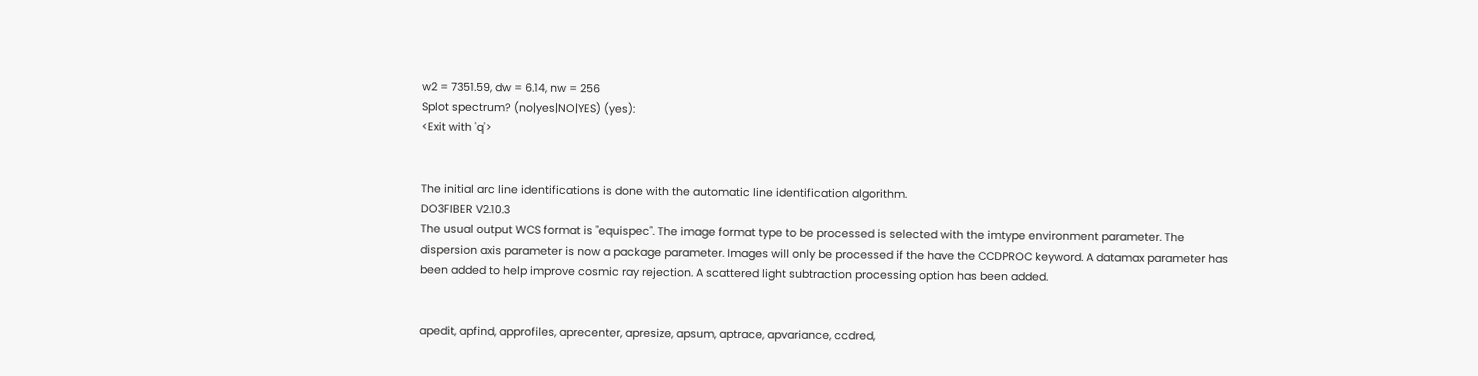w2 = 7351.59, dw = 6.14, nw = 256
Splot spectrum? (no|yes|NO|YES) (yes):
<Exit with 'q'>


The initial arc line identifications is done with the automatic line identification algorithm.
DO3FIBER V2.10.3
The usual output WCS format is "equispec". The image format type to be processed is selected with the imtype environment parameter. The dispersion axis parameter is now a package parameter. Images will only be processed if the have the CCDPROC keyword. A datamax parameter has been added to help improve cosmic ray rejection. A scattered light subtraction processing option has been added.


apedit, apfind, approfiles, aprecenter, apresize, apsum, aptrace, apvariance, ccdred,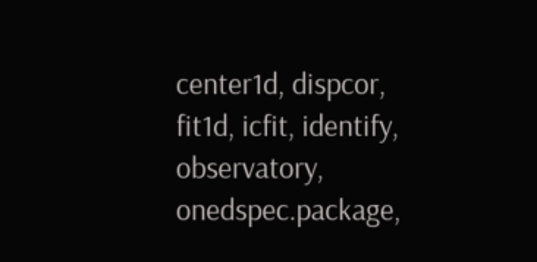center1d, dispcor, fit1d, icfit, identify, observatory, onedspec.package,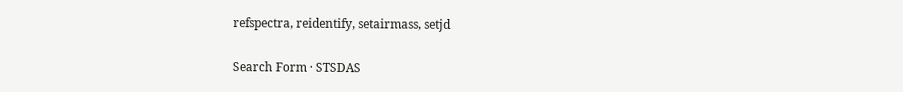refspectra, reidentify, setairmass, setjd

Search Form · STSDAS